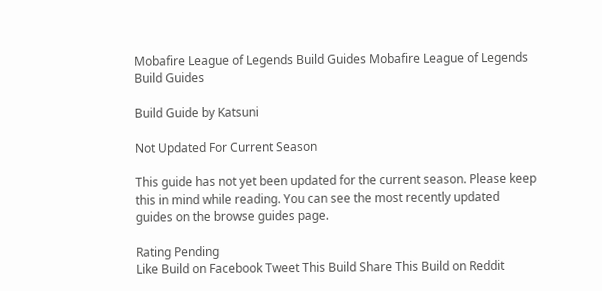Mobafire League of Legends Build Guides Mobafire League of Legends Build Guides

Build Guide by Katsuni

Not Updated For Current Season

This guide has not yet been updated for the current season. Please keep this in mind while reading. You can see the most recently updated guides on the browse guides page.

Rating Pending
Like Build on Facebook Tweet This Build Share This Build on Reddit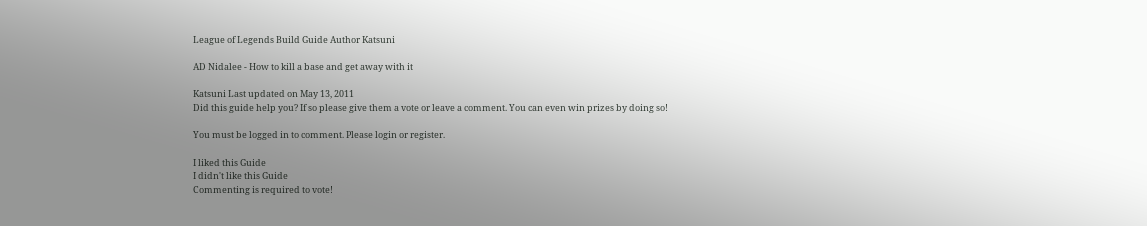League of Legends Build Guide Author Katsuni

AD Nidalee - How to kill a base and get away with it

Katsuni Last updated on May 13, 2011
Did this guide help you? If so please give them a vote or leave a comment. You can even win prizes by doing so!

You must be logged in to comment. Please login or register.

I liked this Guide
I didn't like this Guide
Commenting is required to vote!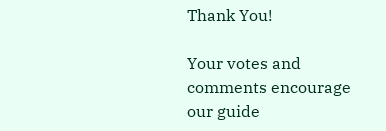Thank You!

Your votes and comments encourage our guide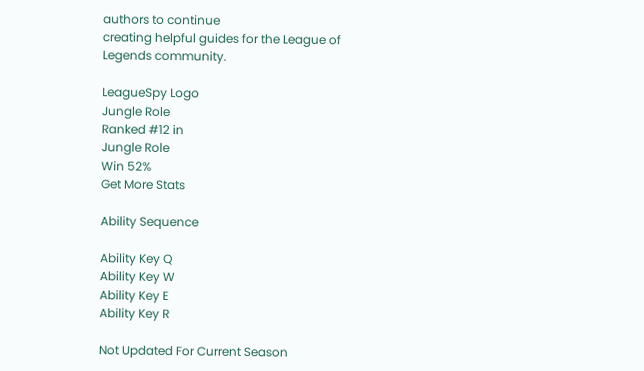authors to continue
creating helpful guides for the League of Legends community.

LeagueSpy Logo
Jungle Role
Ranked #12 in
Jungle Role
Win 52%
Get More Stats

Ability Sequence

Ability Key Q
Ability Key W
Ability Key E
Ability Key R

Not Updated For Current Season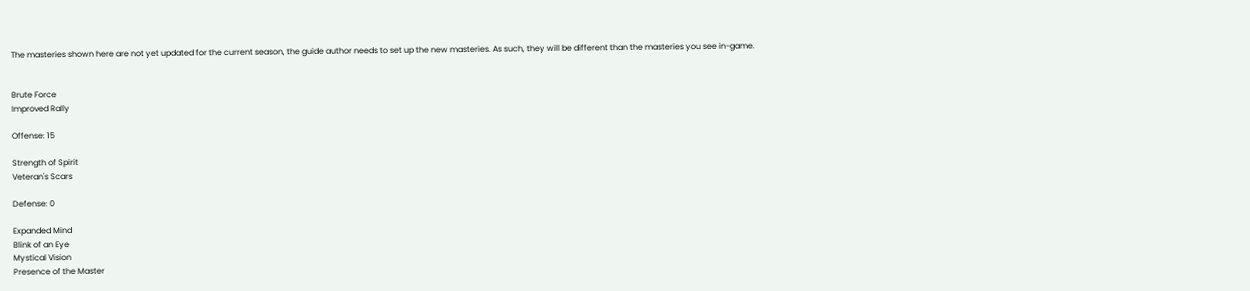The masteries shown here are not yet updated for the current season, the guide author needs to set up the new masteries. As such, they will be different than the masteries you see in-game.


Brute Force
Improved Rally

Offense: 15

Strength of Spirit
Veteran's Scars

Defense: 0

Expanded Mind
Blink of an Eye
Mystical Vision
Presence of the Master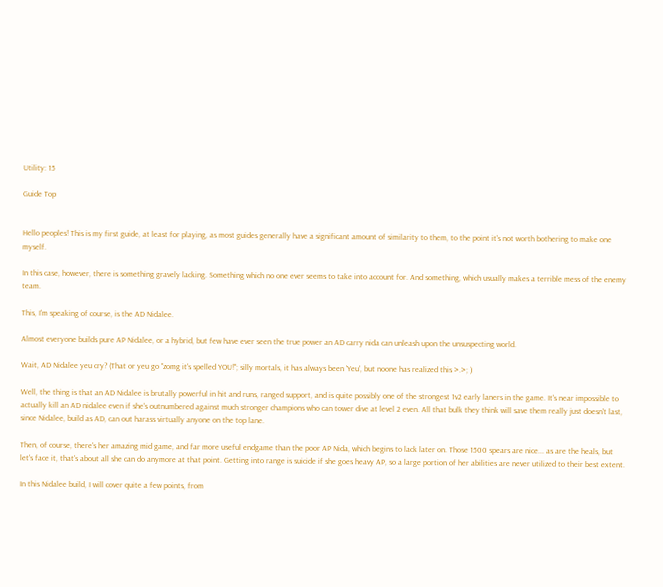Utility: 15

Guide Top


Hello peoples! This is my first guide, at least for playing, as most guides generally have a significant amount of similarity to them, to the point it's not worth bothering to make one myself.

In this case, however, there is something gravely lacking. Something which no one ever seems to take into account for. And something, which usually makes a terrible mess of the enemy team.

This, I'm speaking of course, is the AD Nidalee.

Almost everyone builds pure AP Nidalee, or a hybrid, but few have ever seen the true power an AD carry nida can unleash upon the unsuspecting world.

Wait, AD Nidalee yeu cry? (That or yeu go "zomg it's spelled YOU!"; silly mortals, it has always been 'Yeu', but noone has realized this >.>; )

Well, the thing is that an AD Nidalee is brutally powerful in hit and runs, ranged support, and is quite possibly one of the strongest 1v2 early laners in the game. It's near impossible to actually kill an AD nidalee even if she's outnumbered against much stronger champions who can tower dive at level 2 even. All that bulk they think will save them really just doesn't last, since Nidalee, build as AD, can out harass virtually anyone on the top lane.

Then, of course, there's her amazing mid game, and far more useful endgame than the poor AP Nida, which begins to lack later on. Those 1500 spears are nice... as are the heals, but let's face it, that's about all she can do anymore at that point. Getting into range is suicide if she goes heavy AP, so a large portion of her abilities are never utilized to their best extent.

In this Nidalee build, I will cover quite a few points, from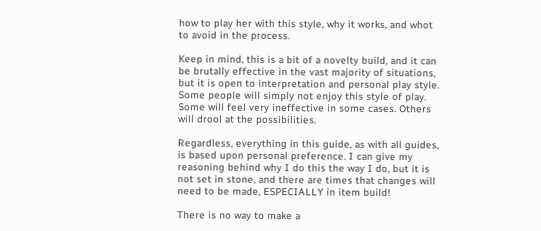how to play her with this style, why it works, and whot to avoid in the process.

Keep in mind, this is a bit of a novelty build, and it can be brutally effective in the vast majority of situations, but it is open to interpretation and personal play style. Some people will simply not enjoy this style of play. Some will feel very ineffective in some cases. Others will drool at the possibilities.

Regardless, everything in this guide, as with all guides, is based upon personal preference. I can give my reasoning behind why I do this the way I do, but it is not set in stone, and there are times that changes will need to be made, ESPECIALLY in item build!

There is no way to make a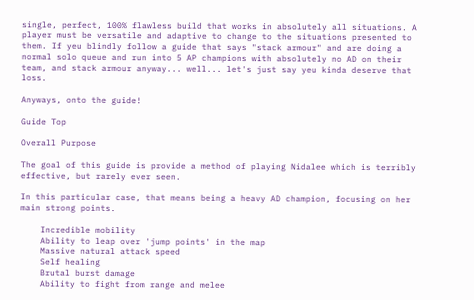single, perfect, 100% flawless build that works in absolutely all situations. A player must be versatile and adaptive to change to the situations presented to them. If yeu blindly follow a guide that says "stack armour" and are doing a normal solo queue and run into 5 AP champions with absolutely no AD on their team, and stack armour anyway... well... let's just say yeu kinda deserve that loss.

Anyways, onto the guide!

Guide Top

Overall Purpose

The goal of this guide is provide a method of playing Nidalee which is terribly effective, but rarely ever seen.

In this particular case, that means being a heavy AD champion, focusing on her main strong points.

    Incredible mobility
    Ability to leap over 'jump points' in the map
    Massive natural attack speed
    Self healing
    Brutal burst damage
    Ability to fight from range and melee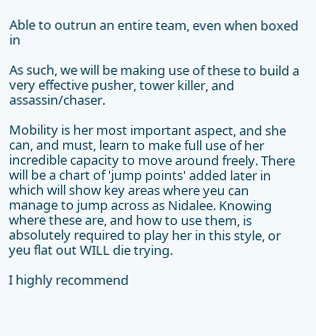Able to outrun an entire team, even when boxed in

As such, we will be making use of these to build a very effective pusher, tower killer, and assassin/chaser.

Mobility is her most important aspect, and she can, and must, learn to make full use of her incredible capacity to move around freely. There will be a chart of 'jump points' added later in which will show key areas where yeu can manage to jump across as Nidalee. Knowing where these are, and how to use them, is absolutely required to play her in this style, or yeu flat out WILL die trying.

I highly recommend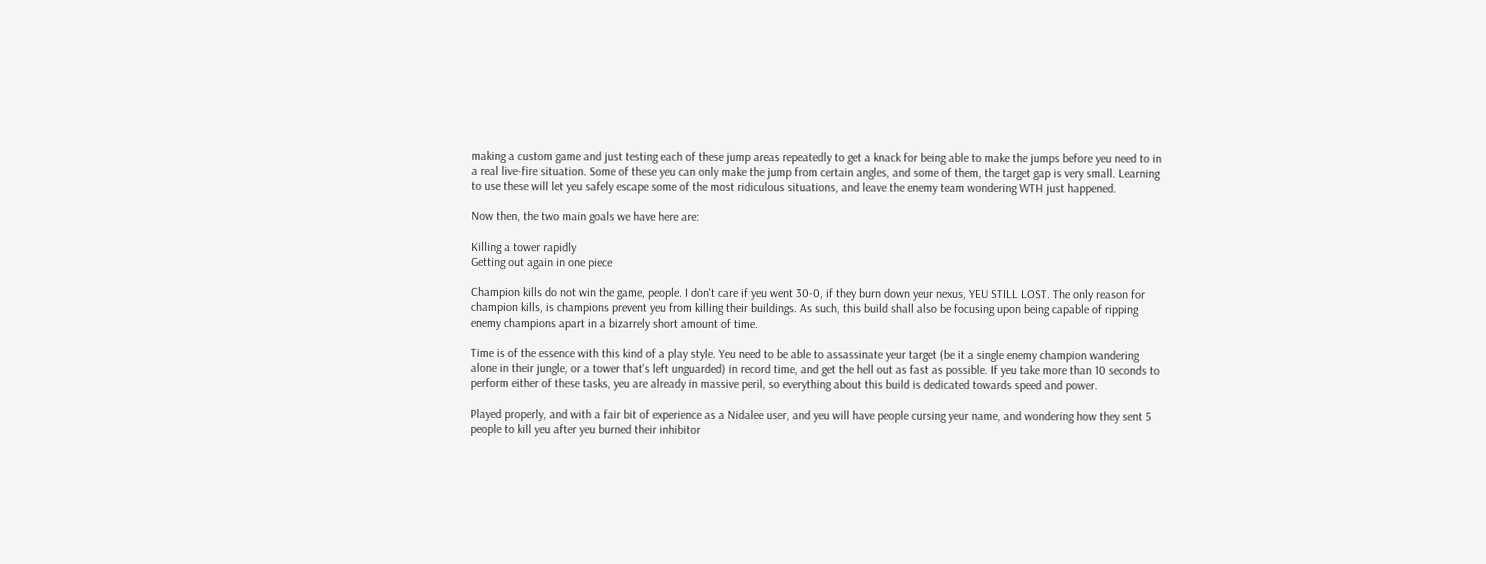making a custom game and just testing each of these jump areas repeatedly to get a knack for being able to make the jumps before yeu need to in a real live-fire situation. Some of these yeu can only make the jump from certain angles, and some of them, the target gap is very small. Learning to use these will let yeu safely escape some of the most ridiculous situations, and leave the enemy team wondering WTH just happened.

Now then, the two main goals we have here are:

Killing a tower rapidly
Getting out again in one piece

Champion kills do not win the game, people. I don't care if yeu went 30-0, if they burn down yeur nexus, YEU STILL LOST. The only reason for champion kills, is champions prevent yeu from killing their buildings. As such, this build shall also be focusing upon being capable of ripping enemy champions apart in a bizarrely short amount of time.

Time is of the essence with this kind of a play style. Yeu need to be able to assassinate yeur target (be it a single enemy champion wandering alone in their jungle, or a tower that's left unguarded) in record time, and get the hell out as fast as possible. If yeu take more than 10 seconds to perform either of these tasks, yeu are already in massive peril, so everything about this build is dedicated towards speed and power.

Played properly, and with a fair bit of experience as a Nidalee user, and yeu will have people cursing yeur name, and wondering how they sent 5 people to kill yeu after yeu burned their inhibitor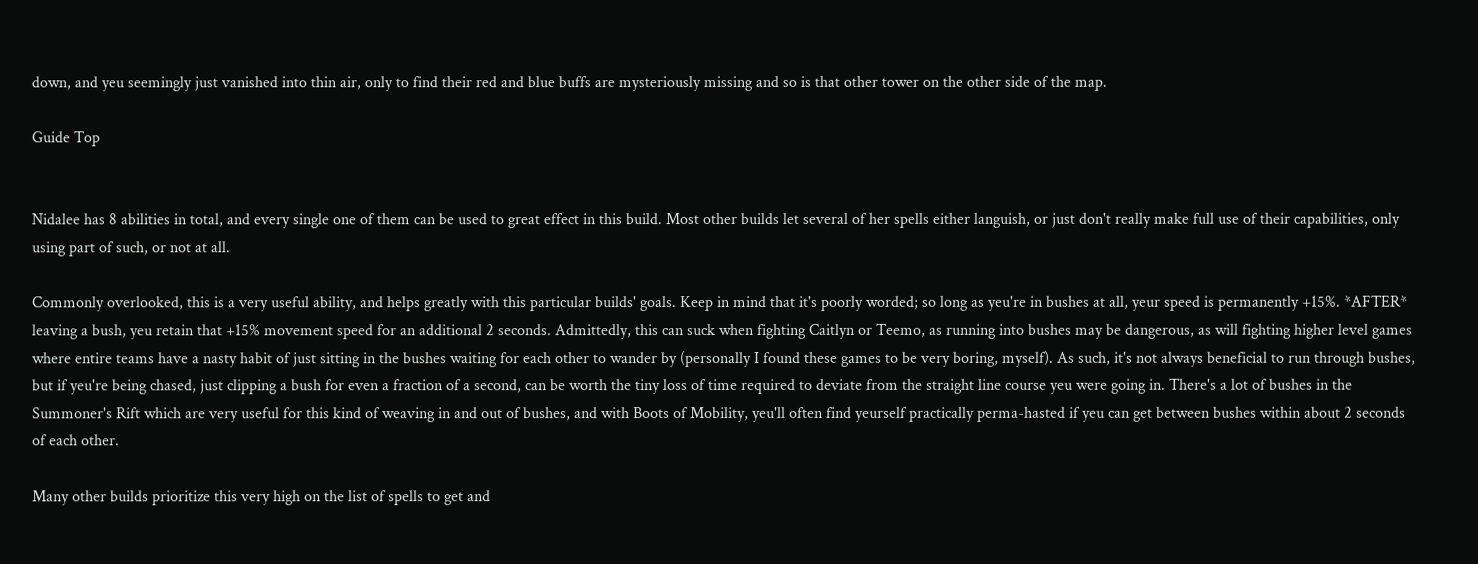down, and yeu seemingly just vanished into thin air, only to find their red and blue buffs are mysteriously missing and so is that other tower on the other side of the map.

Guide Top


Nidalee has 8 abilities in total, and every single one of them can be used to great effect in this build. Most other builds let several of her spells either languish, or just don't really make full use of their capabilities, only using part of such, or not at all.

Commonly overlooked, this is a very useful ability, and helps greatly with this particular builds' goals. Keep in mind that it's poorly worded; so long as yeu're in bushes at all, yeur speed is permanently +15%. *AFTER* leaving a bush, yeu retain that +15% movement speed for an additional 2 seconds. Admittedly, this can suck when fighting Caitlyn or Teemo, as running into bushes may be dangerous, as will fighting higher level games where entire teams have a nasty habit of just sitting in the bushes waiting for each other to wander by (personally I found these games to be very boring, myself). As such, it's not always beneficial to run through bushes, but if yeu're being chased, just clipping a bush for even a fraction of a second, can be worth the tiny loss of time required to deviate from the straight line course yeu were going in. There's a lot of bushes in the Summoner's Rift which are very useful for this kind of weaving in and out of bushes, and with Boots of Mobility, yeu'll often find yeurself practically perma-hasted if yeu can get between bushes within about 2 seconds of each other.

Many other builds prioritize this very high on the list of spells to get and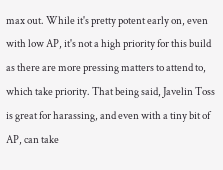max out. While it's pretty potent early on, even with low AP, it's not a high priority for this build as there are more pressing matters to attend to, which take priority. That being said, Javelin Toss is great for harassing, and even with a tiny bit of AP, can take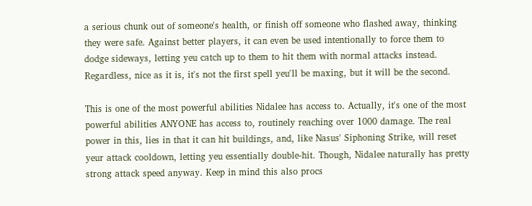a serious chunk out of someone's health, or finish off someone who flashed away, thinking they were safe. Against better players, it can even be used intentionally to force them to dodge sideways, letting yeu catch up to them to hit them with normal attacks instead. Regardless, nice as it is, it's not the first spell yeu'll be maxing, but it will be the second.

This is one of the most powerful abilities Nidalee has access to. Actually, it's one of the most powerful abilities ANYONE has access to, routinely reaching over 1000 damage. The real power in this, lies in that it can hit buildings, and, like Nasus' Siphoning Strike, will reset yeur attack cooldown, letting yeu essentially double-hit. Though, Nidalee naturally has pretty strong attack speed anyway. Keep in mind this also procs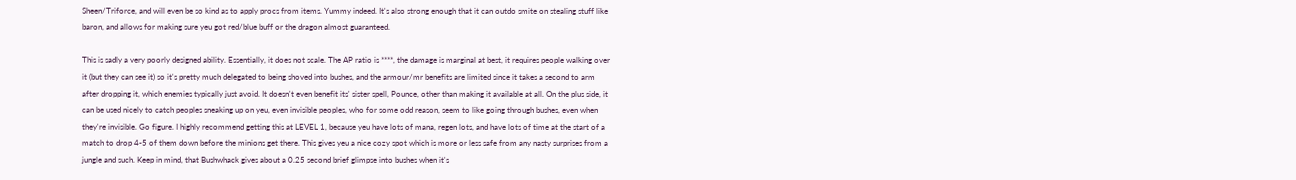Sheen/Triforce, and will even be so kind as to apply procs from items. Yummy indeed. It's also strong enough that it can outdo smite on stealing stuff like baron, and allows for making sure yeu got red/blue buff or the dragon almost guaranteed.

This is sadly a very poorly designed ability. Essentially, it does not scale. The AP ratio is ****, the damage is marginal at best, it requires people walking over it (but they can see it) so it's pretty much delegated to being shoved into bushes, and the armour/mr benefits are limited since it takes a second to arm after dropping it, which enemies typically just avoid. It doesn't even benefit its' sister spell, Pounce, other than making it available at all. On the plus side, it can be used nicely to catch peoples sneaking up on yeu, even invisible peoples, who for some odd reason, seem to like going through bushes, even when they're invisible. Go figure. I highly recommend getting this at LEVEL 1, because yeu have lots of mana, regen lots, and have lots of time at the start of a match to drop 4-5 of them down before the minions get there. This gives yeu a nice cozy spot which is more or less safe from any nasty surprises from a jungle and such. Keep in mind, that Bushwhack gives about a 0.25 second brief glimpse into bushes when it's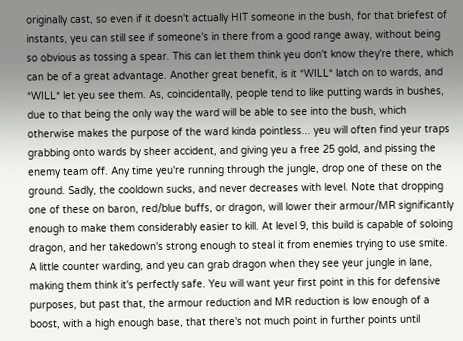originally cast, so even if it doesn't actually HIT someone in the bush, for that briefest of instants, yeu can still see if someone's in there from a good range away, without being so obvious as tossing a spear. This can let them think yeu don't know they're there, which can be of a great advantage. Another great benefit, is it *WILL* latch on to wards, and *WILL* let yeu see them. As, coincidentally, people tend to like putting wards in bushes, due to that being the only way the ward will be able to see into the bush, which otherwise makes the purpose of the ward kinda pointless... yeu will often find yeur traps grabbing onto wards by sheer accident, and giving yeu a free 25 gold, and pissing the enemy team off. Any time yeu're running through the jungle, drop one of these on the ground. Sadly, the cooldown sucks, and never decreases with level. Note that dropping one of these on baron, red/blue buffs, or dragon, will lower their armour/MR significantly enough to make them considerably easier to kill. At level 9, this build is capable of soloing dragon, and her takedown's strong enough to steal it from enemies trying to use smite. A little counter warding, and yeu can grab dragon when they see yeur jungle in lane, making them think it's perfectly safe. Yeu will want yeur first point in this for defensive purposes, but past that, the armour reduction and MR reduction is low enough of a boost, with a high enough base, that there's not much point in further points until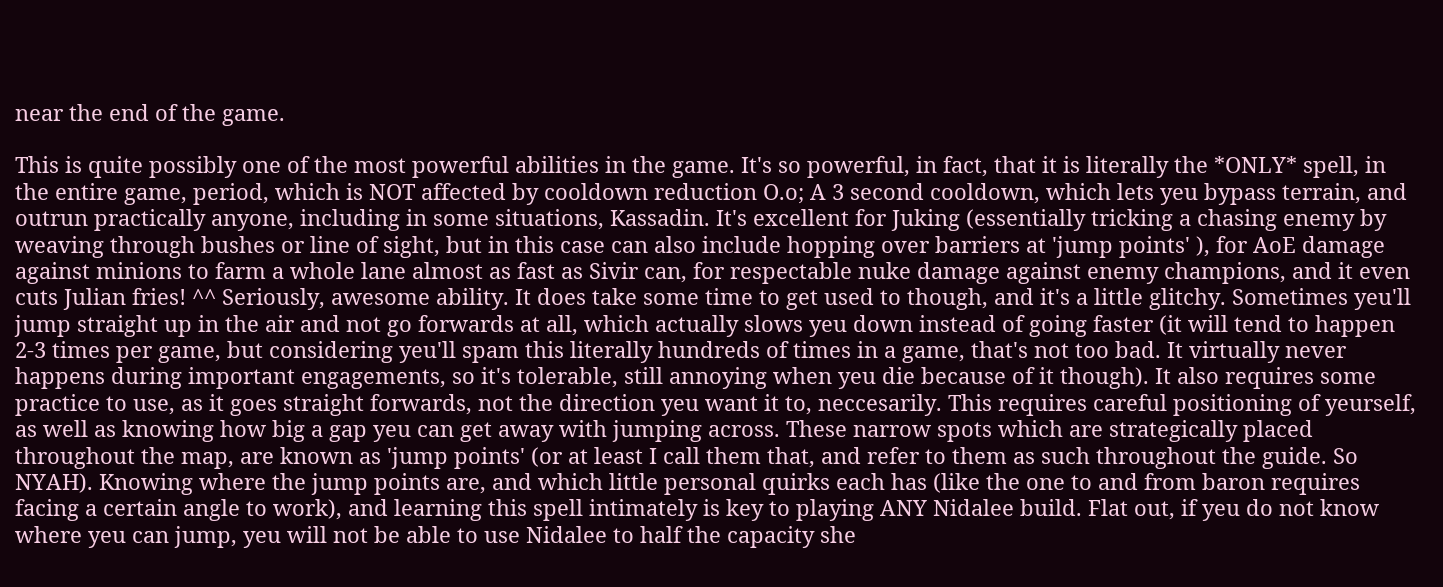near the end of the game.

This is quite possibly one of the most powerful abilities in the game. It's so powerful, in fact, that it is literally the *ONLY* spell, in the entire game, period, which is NOT affected by cooldown reduction O.o; A 3 second cooldown, which lets yeu bypass terrain, and outrun practically anyone, including in some situations, Kassadin. It's excellent for Juking (essentially tricking a chasing enemy by weaving through bushes or line of sight, but in this case can also include hopping over barriers at 'jump points' ), for AoE damage against minions to farm a whole lane almost as fast as Sivir can, for respectable nuke damage against enemy champions, and it even cuts Julian fries! ^^ Seriously, awesome ability. It does take some time to get used to though, and it's a little glitchy. Sometimes yeu'll jump straight up in the air and not go forwards at all, which actually slows yeu down instead of going faster (it will tend to happen 2-3 times per game, but considering yeu'll spam this literally hundreds of times in a game, that's not too bad. It virtually never happens during important engagements, so it's tolerable, still annoying when yeu die because of it though). It also requires some practice to use, as it goes straight forwards, not the direction yeu want it to, neccesarily. This requires careful positioning of yeurself, as well as knowing how big a gap yeu can get away with jumping across. These narrow spots which are strategically placed throughout the map, are known as 'jump points' (or at least I call them that, and refer to them as such throughout the guide. So NYAH). Knowing where the jump points are, and which little personal quirks each has (like the one to and from baron requires facing a certain angle to work), and learning this spell intimately is key to playing ANY Nidalee build. Flat out, if yeu do not know where yeu can jump, yeu will not be able to use Nidalee to half the capacity she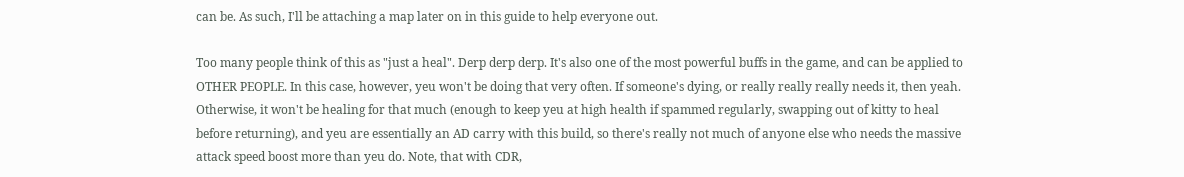can be. As such, I'll be attaching a map later on in this guide to help everyone out.

Too many people think of this as "just a heal". Derp derp derp. It's also one of the most powerful buffs in the game, and can be applied to OTHER PEOPLE. In this case, however, yeu won't be doing that very often. If someone's dying, or really really really needs it, then yeah. Otherwise, it won't be healing for that much (enough to keep yeu at high health if spammed regularly, swapping out of kitty to heal before returning), and yeu are essentially an AD carry with this build, so there's really not much of anyone else who needs the massive attack speed boost more than yeu do. Note, that with CDR,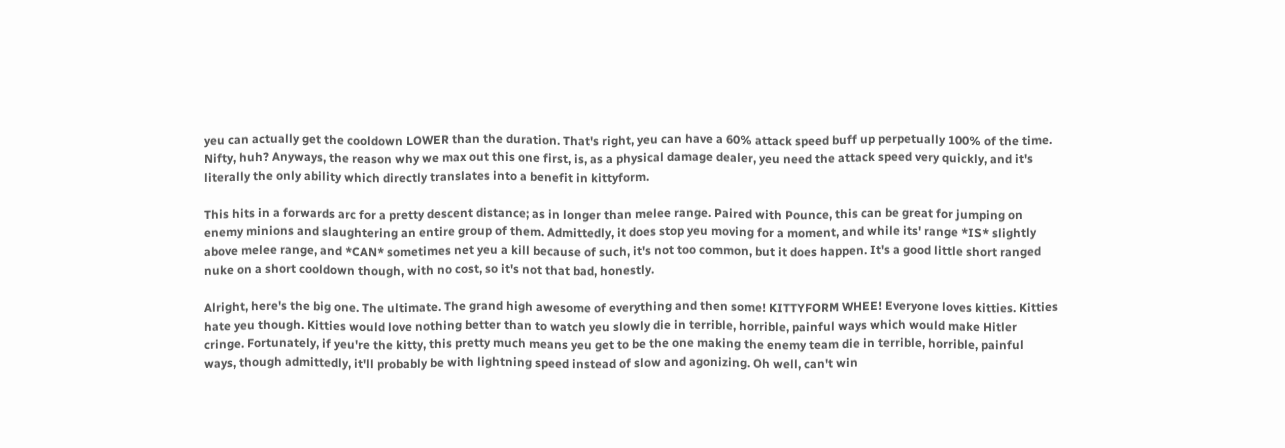yeu can actually get the cooldown LOWER than the duration. That's right, yeu can have a 60% attack speed buff up perpetually 100% of the time. Nifty, huh? Anyways, the reason why we max out this one first, is, as a physical damage dealer, yeu need the attack speed very quickly, and it's literally the only ability which directly translates into a benefit in kittyform.

This hits in a forwards arc for a pretty descent distance; as in longer than melee range. Paired with Pounce, this can be great for jumping on enemy minions and slaughtering an entire group of them. Admittedly, it does stop yeu moving for a moment, and while its' range *IS* slightly above melee range, and *CAN* sometimes net yeu a kill because of such, it's not too common, but it does happen. It's a good little short ranged nuke on a short cooldown though, with no cost, so it's not that bad, honestly.

Alright, here's the big one. The ultimate. The grand high awesome of everything and then some! KITTYFORM WHEE! Everyone loves kitties. Kitties hate yeu though. Kitties would love nothing better than to watch yeu slowly die in terrible, horrible, painful ways which would make Hitler cringe. Fortunately, if yeu're the kitty, this pretty much means yeu get to be the one making the enemy team die in terrible, horrible, painful ways, though admittedly, it'll probably be with lightning speed instead of slow and agonizing. Oh well, can't win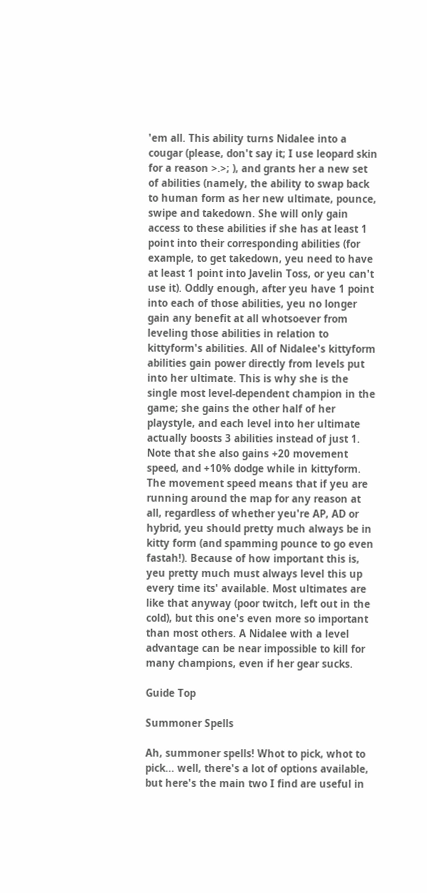'em all. This ability turns Nidalee into a cougar (please, don't say it; I use leopard skin for a reason >.>; ), and grants her a new set of abilities (namely, the ability to swap back to human form as her new ultimate, pounce, swipe and takedown. She will only gain access to these abilities if she has at least 1 point into their corresponding abilities (for example, to get takedown, yeu need to have at least 1 point into Javelin Toss, or yeu can't use it). Oddly enough, after yeu have 1 point into each of those abilities, yeu no longer gain any benefit at all whotsoever from leveling those abilities in relation to kittyform's abilities. All of Nidalee's kittyform abilities gain power directly from levels put into her ultimate. This is why she is the single most level-dependent champion in the game; she gains the other half of her playstyle, and each level into her ultimate actually boosts 3 abilities instead of just 1. Note that she also gains +20 movement speed, and +10% dodge while in kittyform. The movement speed means that if yeu are running around the map for any reason at all, regardless of whether yeu're AP, AD or hybrid, yeu should pretty much always be in kitty form (and spamming pounce to go even fastah!). Because of how important this is, yeu pretty much must always level this up every time its' available. Most ultimates are like that anyway (poor twitch, left out in the cold), but this one's even more so important than most others. A Nidalee with a level advantage can be near impossible to kill for many champions, even if her gear sucks.

Guide Top

Summoner Spells

Ah, summoner spells! Whot to pick, whot to pick... well, there's a lot of options available, but here's the main two I find are useful in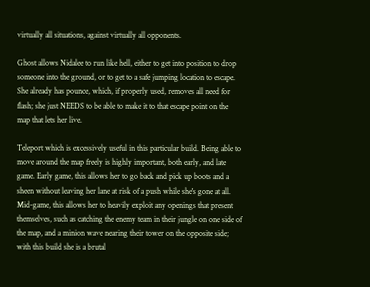virtually all situations, against virtually all opponents.

Ghost allows Nidalee to run like hell, either to get into position to drop someone into the ground, or to get to a safe jumping location to escape. She already has pounce, which, if properly used, removes all need for flash; she just NEEDS to be able to make it to that escape point on the map that lets her live.

Teleport which is excessively useful in this particular build. Being able to move around the map freely is highly important, both early, and late game. Early game, this allows her to go back and pick up boots and a sheen without leaving her lane at risk of a push while she's gone at all. Mid-game, this allows her to heavily exploit any openings that present themselves, such as catching the enemy team in their jungle on one side of the map, and a minion wave nearing their tower on the opposite side; with this build she is a brutal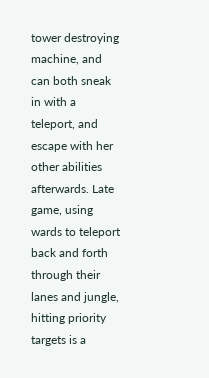tower destroying machine, and can both sneak in with a teleport, and escape with her other abilities afterwards. Late game, using wards to teleport back and forth through their lanes and jungle, hitting priority targets is a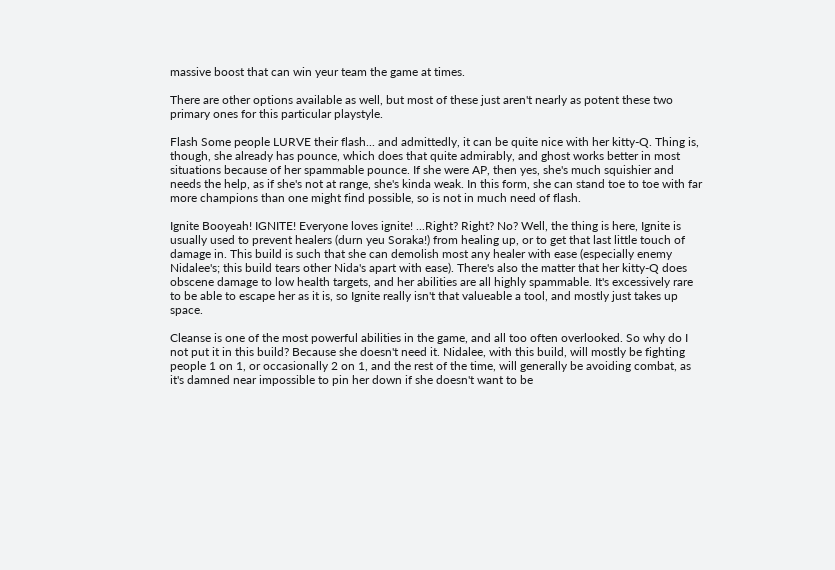massive boost that can win yeur team the game at times.

There are other options available as well, but most of these just aren't nearly as potent these two primary ones for this particular playstyle.

Flash Some people LURVE their flash... and admittedly, it can be quite nice with her kitty-Q. Thing is, though, she already has pounce, which does that quite admirably, and ghost works better in most situations because of her spammable pounce. If she were AP, then yes, she's much squishier and needs the help, as if she's not at range, she's kinda weak. In this form, she can stand toe to toe with far more champions than one might find possible, so is not in much need of flash.

Ignite Booyeah! IGNITE! Everyone loves ignite! ...Right? Right? No? Well, the thing is here, Ignite is usually used to prevent healers (durn yeu Soraka!) from healing up, or to get that last little touch of damage in. This build is such that she can demolish most any healer with ease (especially enemy Nidalee's; this build tears other Nida's apart with ease). There's also the matter that her kitty-Q does obscene damage to low health targets, and her abilities are all highly spammable. It's excessively rare to be able to escape her as it is, so Ignite really isn't that valueable a tool, and mostly just takes up space.

Cleanse is one of the most powerful abilities in the game, and all too often overlooked. So why do I not put it in this build? Because she doesn't need it. Nidalee, with this build, will mostly be fighting people 1 on 1, or occasionally 2 on 1, and the rest of the time, will generally be avoiding combat, as it's damned near impossible to pin her down if she doesn't want to be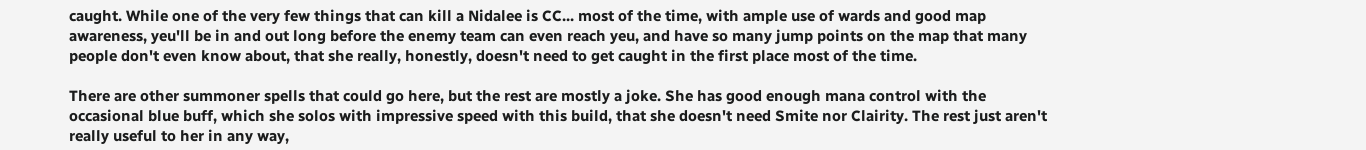caught. While one of the very few things that can kill a Nidalee is CC... most of the time, with ample use of wards and good map awareness, yeu'll be in and out long before the enemy team can even reach yeu, and have so many jump points on the map that many people don't even know about, that she really, honestly, doesn't need to get caught in the first place most of the time.

There are other summoner spells that could go here, but the rest are mostly a joke. She has good enough mana control with the occasional blue buff, which she solos with impressive speed with this build, that she doesn't need Smite nor Clairity. The rest just aren't really useful to her in any way,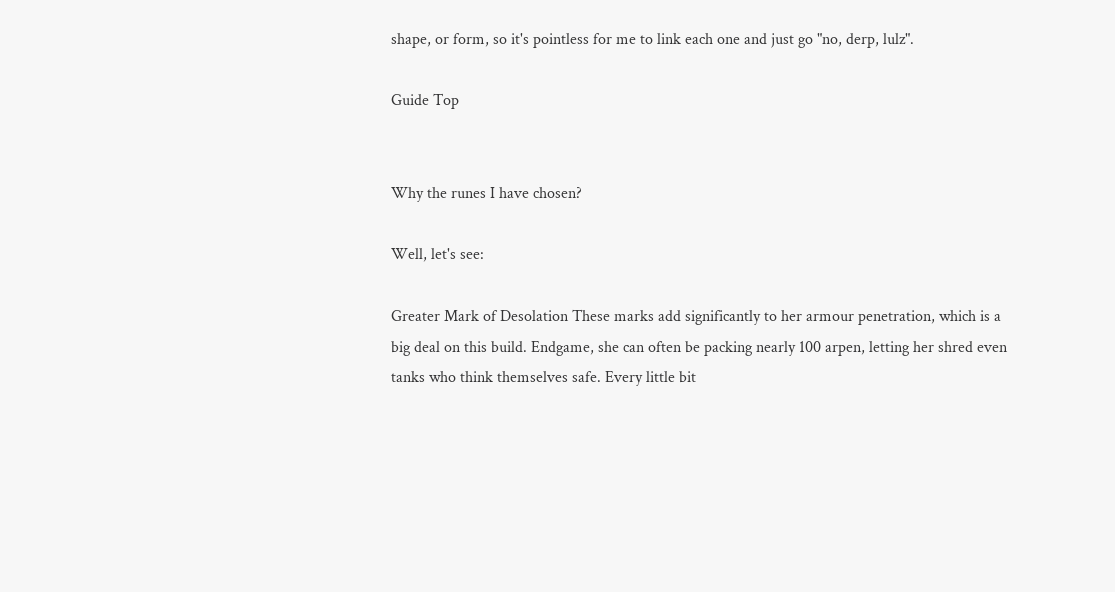shape, or form, so it's pointless for me to link each one and just go "no, derp, lulz".

Guide Top


Why the runes I have chosen?

Well, let's see:

Greater Mark of Desolation These marks add significantly to her armour penetration, which is a big deal on this build. Endgame, she can often be packing nearly 100 arpen, letting her shred even tanks who think themselves safe. Every little bit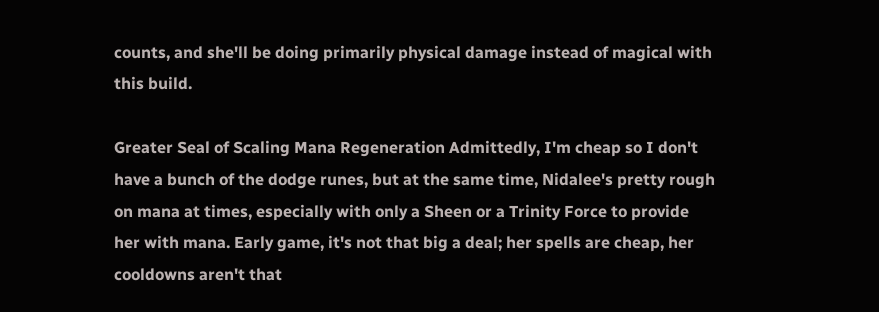counts, and she'll be doing primarily physical damage instead of magical with this build.

Greater Seal of Scaling Mana Regeneration Admittedly, I'm cheap so I don't have a bunch of the dodge runes, but at the same time, Nidalee's pretty rough on mana at times, especially with only a Sheen or a Trinity Force to provide her with mana. Early game, it's not that big a deal; her spells are cheap, her cooldowns aren't that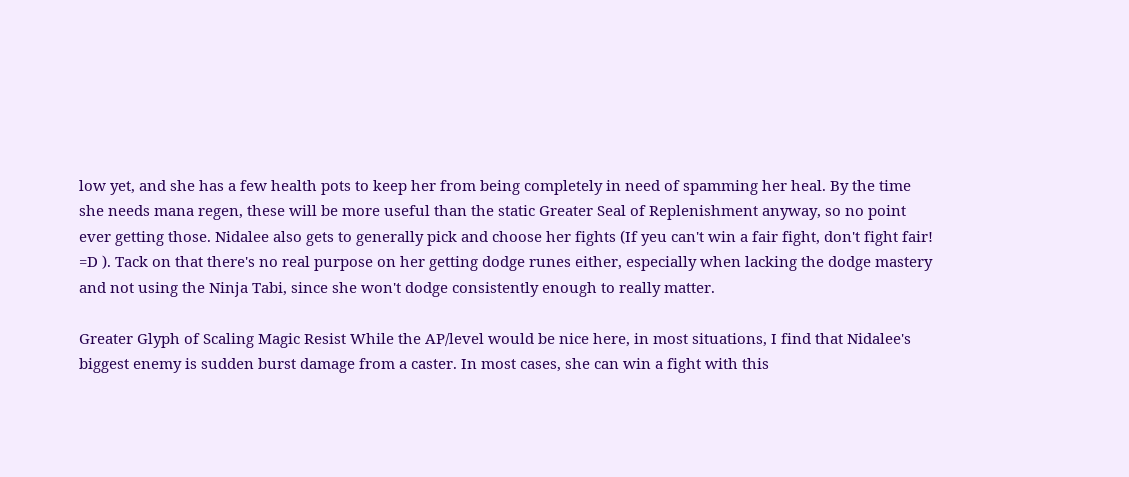low yet, and she has a few health pots to keep her from being completely in need of spamming her heal. By the time she needs mana regen, these will be more useful than the static Greater Seal of Replenishment anyway, so no point ever getting those. Nidalee also gets to generally pick and choose her fights (If yeu can't win a fair fight, don't fight fair! =D ). Tack on that there's no real purpose on her getting dodge runes either, especially when lacking the dodge mastery and not using the Ninja Tabi, since she won't dodge consistently enough to really matter.

Greater Glyph of Scaling Magic Resist While the AP/level would be nice here, in most situations, I find that Nidalee's biggest enemy is sudden burst damage from a caster. In most cases, she can win a fight with this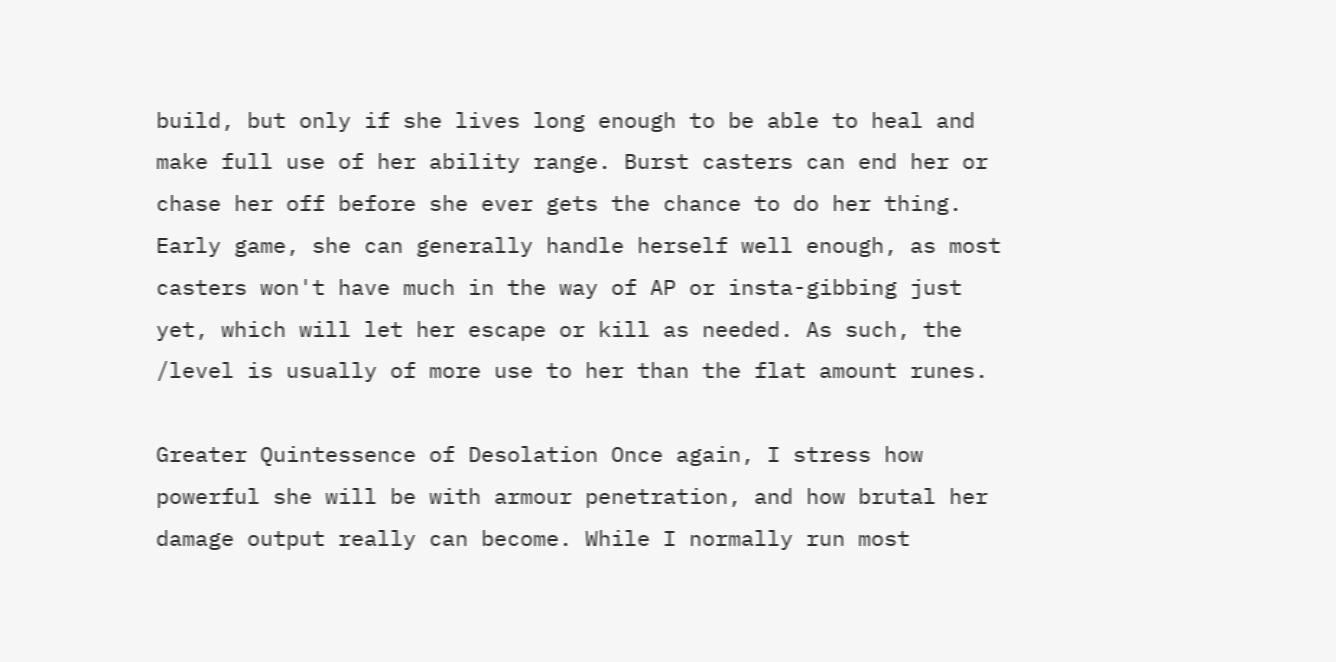build, but only if she lives long enough to be able to heal and make full use of her ability range. Burst casters can end her or chase her off before she ever gets the chance to do her thing. Early game, she can generally handle herself well enough, as most casters won't have much in the way of AP or insta-gibbing just yet, which will let her escape or kill as needed. As such, the /level is usually of more use to her than the flat amount runes.

Greater Quintessence of Desolation Once again, I stress how powerful she will be with armour penetration, and how brutal her damage output really can become. While I normally run most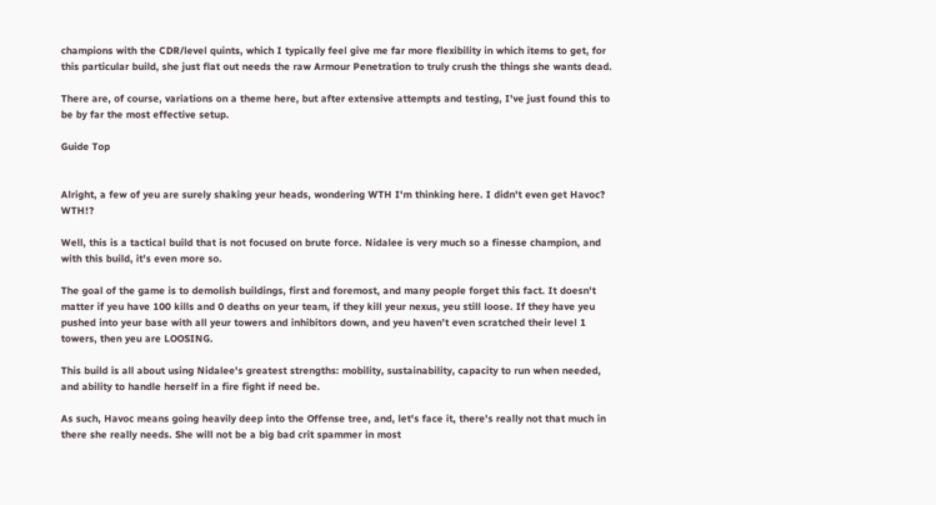champions with the CDR/level quints, which I typically feel give me far more flexibility in which items to get, for this particular build, she just flat out needs the raw Armour Penetration to truly crush the things she wants dead.

There are, of course, variations on a theme here, but after extensive attempts and testing, I've just found this to be by far the most effective setup.

Guide Top


Alright, a few of yeu are surely shaking yeur heads, wondering WTH I'm thinking here. I didn't even get Havoc? WTH!?

Well, this is a tactical build that is not focused on brute force. Nidalee is very much so a finesse champion, and with this build, it's even more so.

The goal of the game is to demolish buildings, first and foremost, and many people forget this fact. It doesn't matter if yeu have 100 kills and 0 deaths on yeur team, if they kill yeur nexus, yeu still loose. If they have yeu pushed into yeur base with all yeur towers and inhibitors down, and yeu haven't even scratched their level 1 towers, then yeu are LOOSING.

This build is all about using Nidalee's greatest strengths: mobility, sustainability, capacity to run when needed, and ability to handle herself in a fire fight if need be.

As such, Havoc means going heavily deep into the Offense tree, and, let's face it, there's really not that much in there she really needs. She will not be a big bad crit spammer in most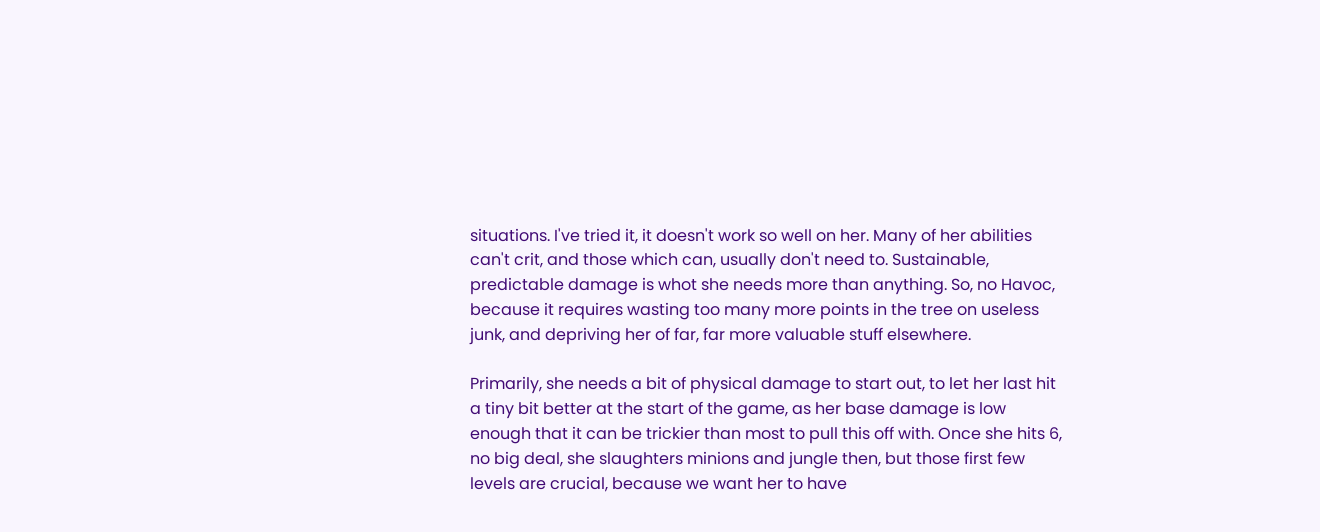situations. I've tried it, it doesn't work so well on her. Many of her abilities can't crit, and those which can, usually don't need to. Sustainable, predictable damage is whot she needs more than anything. So, no Havoc, because it requires wasting too many more points in the tree on useless junk, and depriving her of far, far more valuable stuff elsewhere.

Primarily, she needs a bit of physical damage to start out, to let her last hit a tiny bit better at the start of the game, as her base damage is low enough that it can be trickier than most to pull this off with. Once she hits 6, no big deal, she slaughters minions and jungle then, but those first few levels are crucial, because we want her to have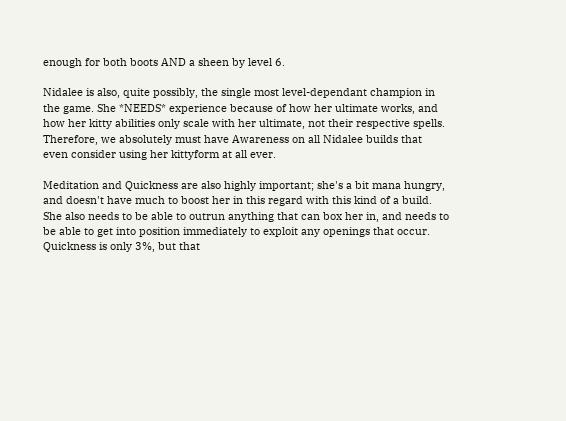enough for both boots AND a sheen by level 6.

Nidalee is also, quite possibly, the single most level-dependant champion in the game. She *NEEDS* experience because of how her ultimate works, and how her kitty abilities only scale with her ultimate, not their respective spells. Therefore, we absolutely must have Awareness on all Nidalee builds that even consider using her kittyform at all ever.

Meditation and Quickness are also highly important; she's a bit mana hungry, and doesn't have much to boost her in this regard with this kind of a build. She also needs to be able to outrun anything that can box her in, and needs to be able to get into position immediately to exploit any openings that occur. Quickness is only 3%, but that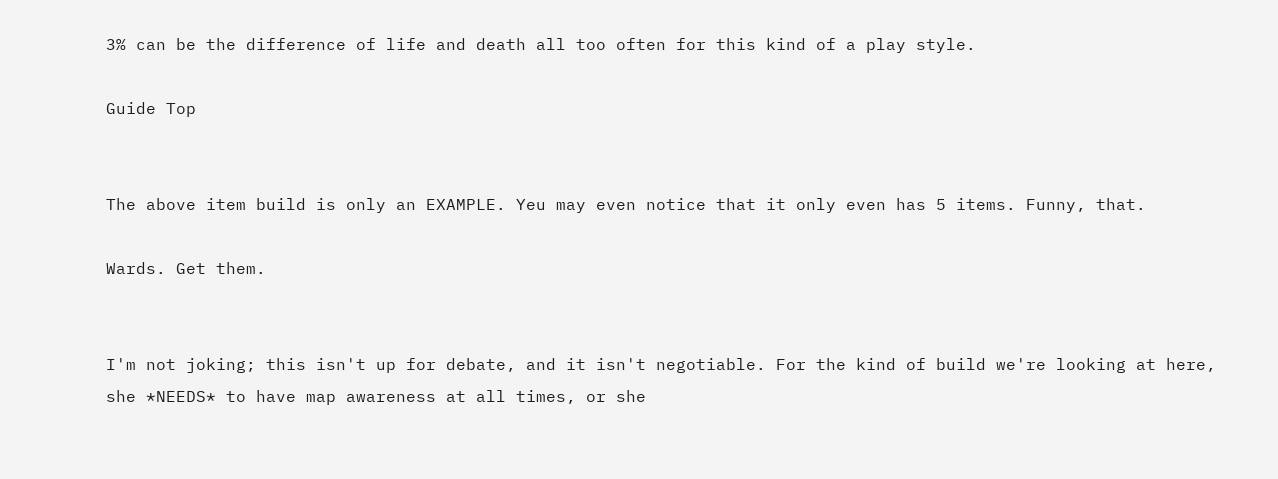3% can be the difference of life and death all too often for this kind of a play style.

Guide Top


The above item build is only an EXAMPLE. Yeu may even notice that it only even has 5 items. Funny, that.

Wards. Get them.


I'm not joking; this isn't up for debate, and it isn't negotiable. For the kind of build we're looking at here, she *NEEDS* to have map awareness at all times, or she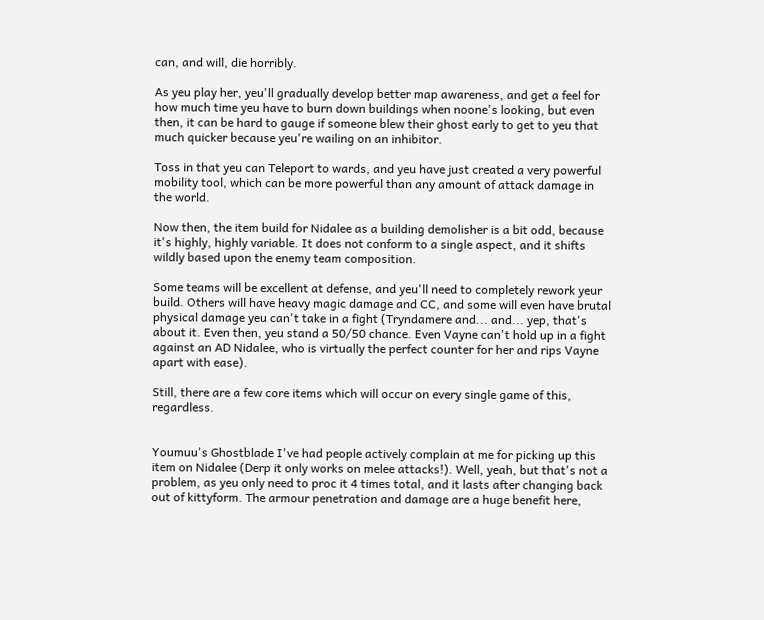can, and will, die horribly.

As yeu play her, yeu'll gradually develop better map awareness, and get a feel for how much time yeu have to burn down buildings when noone's looking, but even then, it can be hard to gauge if someone blew their ghost early to get to yeu that much quicker because yeu're wailing on an inhibitor.

Toss in that yeu can Teleport to wards, and yeu have just created a very powerful mobility tool, which can be more powerful than any amount of attack damage in the world.

Now then, the item build for Nidalee as a building demolisher is a bit odd, because it's highly, highly variable. It does not conform to a single aspect, and it shifts wildly based upon the enemy team composition.

Some teams will be excellent at defense, and yeu'll need to completely rework yeur build. Others will have heavy magic damage and CC, and some will even have brutal physical damage yeu can't take in a fight (Tryndamere and... and... yep, that's about it. Even then, yeu stand a 50/50 chance. Even Vayne can't hold up in a fight against an AD Nidalee, who is virtually the perfect counter for her and rips Vayne apart with ease).

Still, there are a few core items which will occur on every single game of this, regardless.


Youmuu's Ghostblade I've had people actively complain at me for picking up this item on Nidalee (Derp it only works on melee attacks!). Well, yeah, but that's not a problem, as yeu only need to proc it 4 times total, and it lasts after changing back out of kittyform. The armour penetration and damage are a huge benefit here,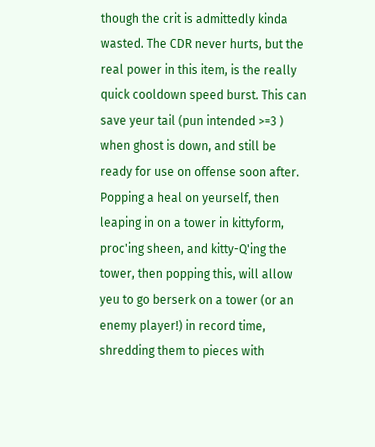though the crit is admittedly kinda wasted. The CDR never hurts, but the real power in this item, is the really quick cooldown speed burst. This can save yeur tail (pun intended >=3 ) when ghost is down, and still be ready for use on offense soon after. Popping a heal on yeurself, then leaping in on a tower in kittyform, proc'ing sheen, and kitty-Q'ing the tower, then popping this, will allow yeu to go berserk on a tower (or an enemy player!) in record time, shredding them to pieces with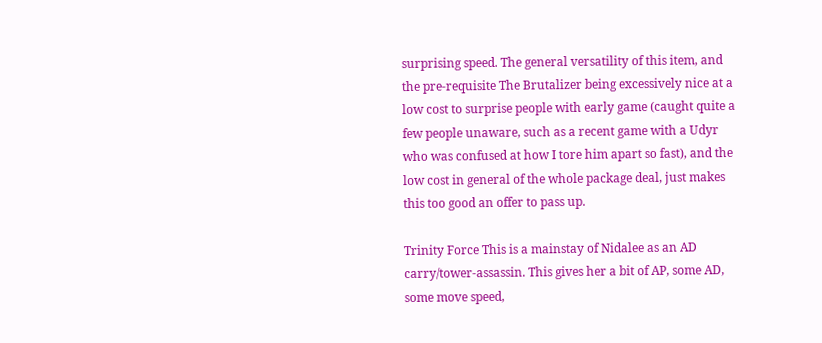surprising speed. The general versatility of this item, and the pre-requisite The Brutalizer being excessively nice at a low cost to surprise people with early game (caught quite a few people unaware, such as a recent game with a Udyr who was confused at how I tore him apart so fast), and the low cost in general of the whole package deal, just makes this too good an offer to pass up.

Trinity Force This is a mainstay of Nidalee as an AD carry/tower-assassin. This gives her a bit of AP, some AD, some move speed,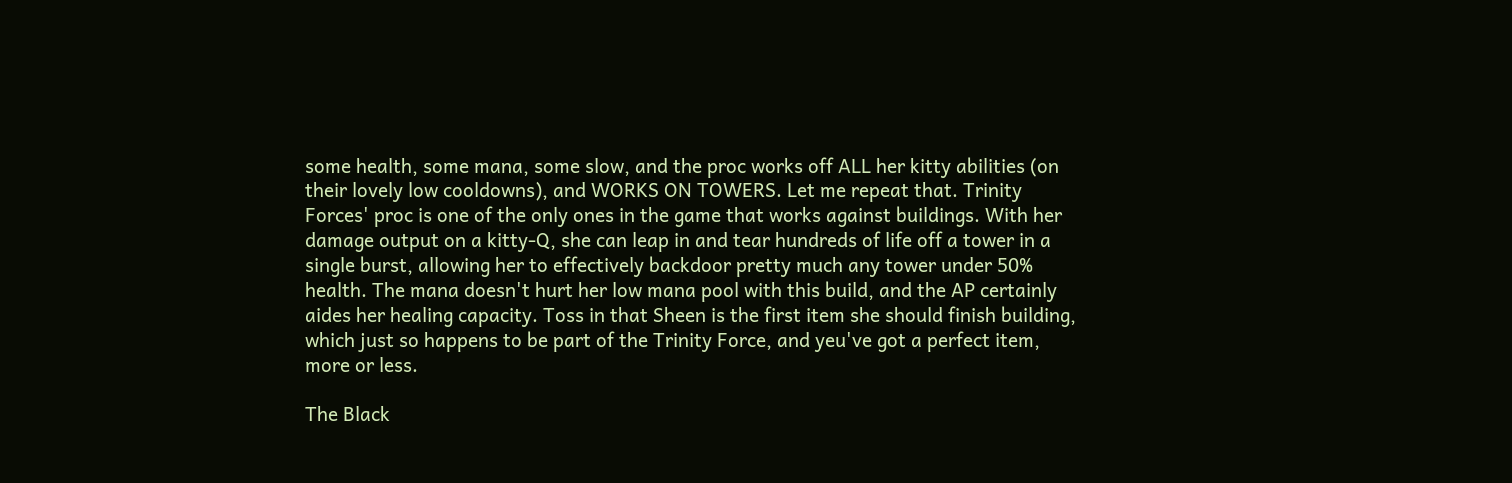some health, some mana, some slow, and the proc works off ALL her kitty abilities (on their lovely low cooldowns), and WORKS ON TOWERS. Let me repeat that. Trinity Forces' proc is one of the only ones in the game that works against buildings. With her damage output on a kitty-Q, she can leap in and tear hundreds of life off a tower in a single burst, allowing her to effectively backdoor pretty much any tower under 50% health. The mana doesn't hurt her low mana pool with this build, and the AP certainly aides her healing capacity. Toss in that Sheen is the first item she should finish building, which just so happens to be part of the Trinity Force, and yeu've got a perfect item, more or less.

The Black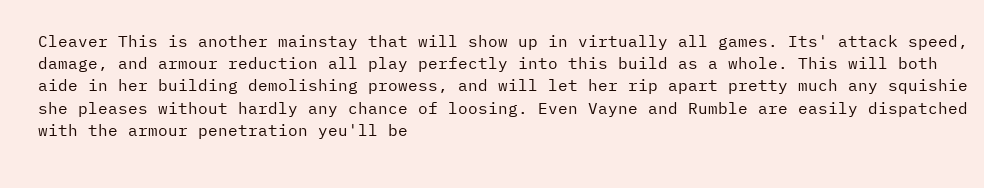Cleaver This is another mainstay that will show up in virtually all games. Its' attack speed, damage, and armour reduction all play perfectly into this build as a whole. This will both aide in her building demolishing prowess, and will let her rip apart pretty much any squishie she pleases without hardly any chance of loosing. Even Vayne and Rumble are easily dispatched with the armour penetration yeu'll be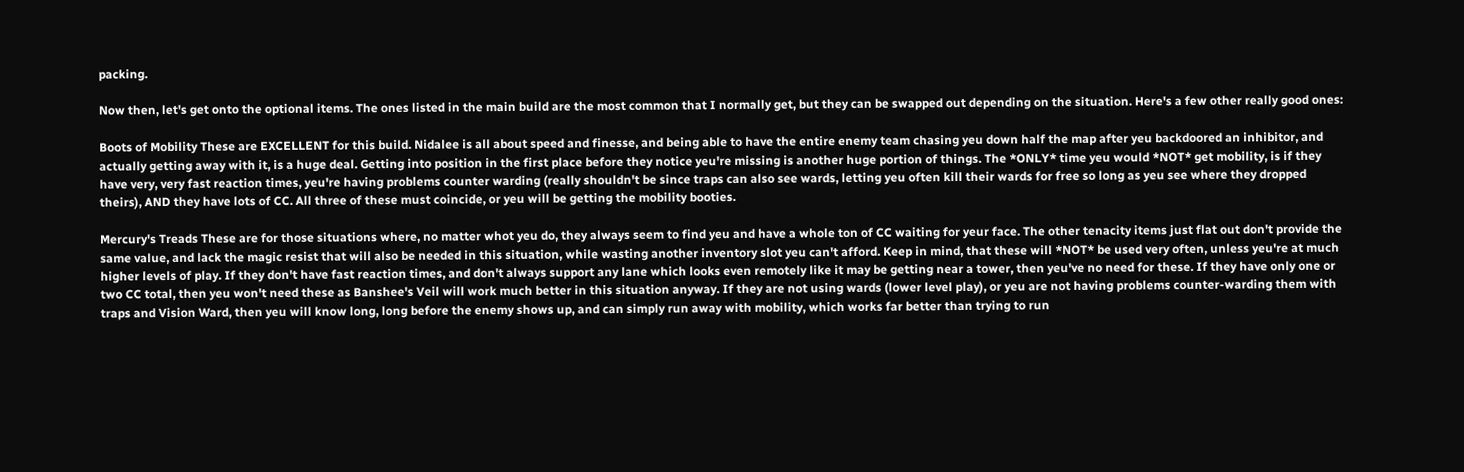packing.

Now then, let's get onto the optional items. The ones listed in the main build are the most common that I normally get, but they can be swapped out depending on the situation. Here's a few other really good ones:

Boots of Mobility These are EXCELLENT for this build. Nidalee is all about speed and finesse, and being able to have the entire enemy team chasing yeu down half the map after yeu backdoored an inhibitor, and actually getting away with it, is a huge deal. Getting into position in the first place before they notice yeu're missing is another huge portion of things. The *ONLY* time yeu would *NOT* get mobility, is if they have very, very fast reaction times, yeu're having problems counter warding (really shouldn't be since traps can also see wards, letting yeu often kill their wards for free so long as yeu see where they dropped theirs), AND they have lots of CC. All three of these must coincide, or yeu will be getting the mobility booties.

Mercury's Treads These are for those situations where, no matter whot yeu do, they always seem to find yeu and have a whole ton of CC waiting for yeur face. The other tenacity items just flat out don't provide the same value, and lack the magic resist that will also be needed in this situation, while wasting another inventory slot yeu can't afford. Keep in mind, that these will *NOT* be used very often, unless yeu're at much higher levels of play. If they don't have fast reaction times, and don't always support any lane which looks even remotely like it may be getting near a tower, then yeu've no need for these. If they have only one or two CC total, then yeu won't need these as Banshee's Veil will work much better in this situation anyway. If they are not using wards (lower level play), or yeu are not having problems counter-warding them with traps and Vision Ward, then yeu will know long, long before the enemy shows up, and can simply run away with mobility, which works far better than trying to run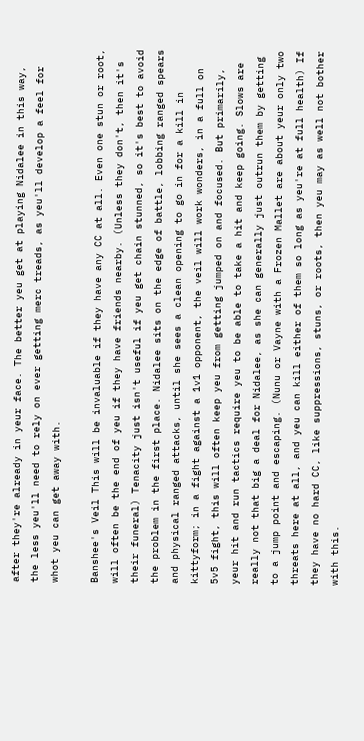after they're already in yeur face. The better yeu get at playing Nidalee in this way, the less yeu'll need to rely on ever getting merc treads, as yeu'll develop a feel for whot yeu can get away with.

Banshee's Veil This will be invaluable if they have any CC at all. Even one stun or root, will often be the end of yeu if they have friends nearby. (Unless they don't, then it's their funeral) Tenacity just isn't useful if yeu get chain stunned, so it's best to avoid the problem in the first place. Nidalee sits on the edge of battle, lobbing ranged spears and physical ranged attacks, until she sees a clean opening to go in for a kill in kittyform; in a fight against a 1v1 opponent, the veil will work wonders, in a full on 5v5 fight, this will often keep yeu from getting jumped on and focused. But primarily, yeur hit and run tactics require yeu to be able to take a hit and keep going. Slows are really not that big a deal for Nidalee, as she can generally just outrun them by getting to a jump point and escaping. (Nunu or Vayne with a Frozen Mallet are about yeur only two threats here at all, and yeu can kill either of them so long as yeu're at full health) If they have no hard CC, like suppressions, stuns, or roots, then yeu may as well not bother with this.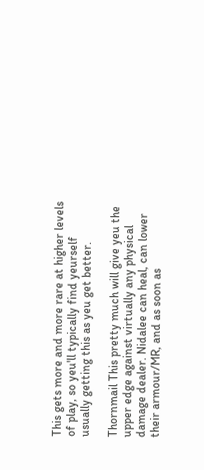This gets more and more rare at higher levels of play, so yeu'll typically find yeurself usually getting this as yeu get better.

Thornmail This pretty much will give yeu the upper edge against virtually any physical damage dealer. Nidalee can heal, can lower their armour/MR, and as soon as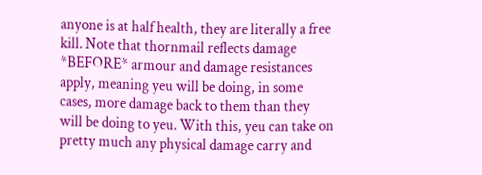anyone is at half health, they are literally a free kill. Note that thornmail reflects damage *BEFORE* armour and damage resistances apply, meaning yeu will be doing, in some cases, more damage back to them than they will be doing to yeu. With this, yeu can take on pretty much any physical damage carry and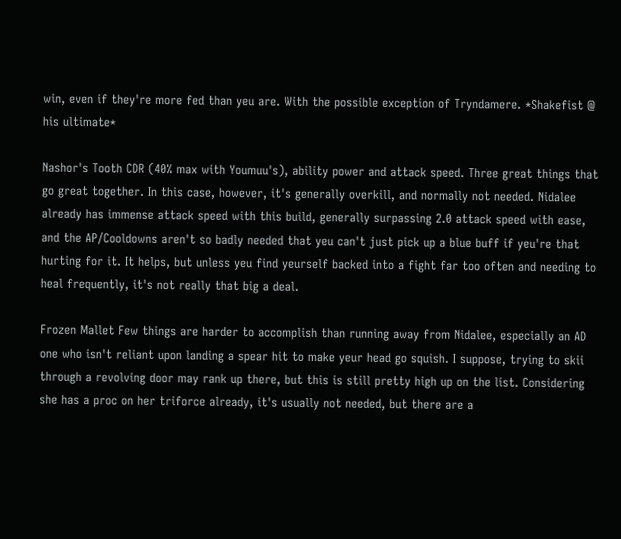win, even if they're more fed than yeu are. With the possible exception of Tryndamere. *Shakefist @ his ultimate*

Nashor's Tooth CDR (40% max with Youmuu's), ability power and attack speed. Three great things that go great together. In this case, however, it's generally overkill, and normally not needed. Nidalee already has immense attack speed with this build, generally surpassing 2.0 attack speed with ease, and the AP/Cooldowns aren't so badly needed that yeu can't just pick up a blue buff if yeu're that hurting for it. It helps, but unless yeu find yeurself backed into a fight far too often and needing to heal frequently, it's not really that big a deal.

Frozen Mallet Few things are harder to accomplish than running away from Nidalee, especially an AD one who isn't reliant upon landing a spear hit to make yeur head go squish. I suppose, trying to skii through a revolving door may rank up there, but this is still pretty high up on the list. Considering she has a proc on her triforce already, it's usually not needed, but there are a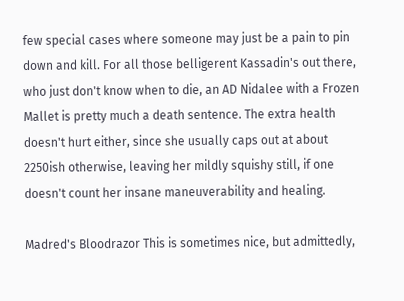few special cases where someone may just be a pain to pin down and kill. For all those belligerent Kassadin's out there, who just don't know when to die, an AD Nidalee with a Frozen Mallet is pretty much a death sentence. The extra health doesn't hurt either, since she usually caps out at about 2250ish otherwise, leaving her mildly squishy still, if one doesn't count her insane maneuverability and healing.

Madred's Bloodrazor This is sometimes nice, but admittedly,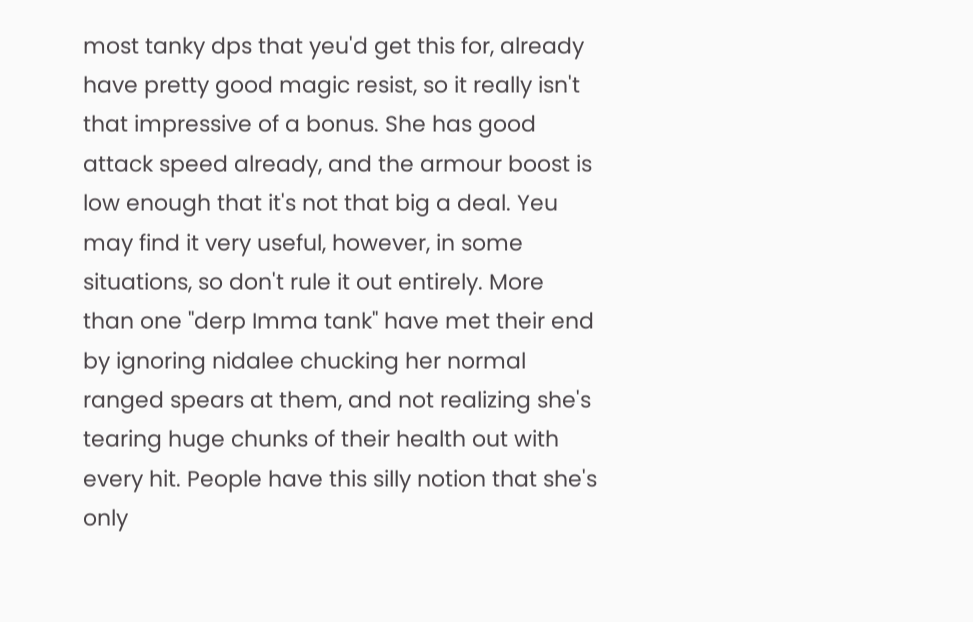most tanky dps that yeu'd get this for, already have pretty good magic resist, so it really isn't that impressive of a bonus. She has good attack speed already, and the armour boost is low enough that it's not that big a deal. Yeu may find it very useful, however, in some situations, so don't rule it out entirely. More than one "derp Imma tank" have met their end by ignoring nidalee chucking her normal ranged spears at them, and not realizing she's tearing huge chunks of their health out with every hit. People have this silly notion that she's only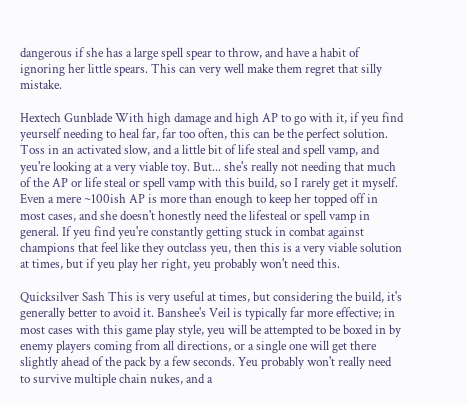dangerous if she has a large spell spear to throw, and have a habit of ignoring her little spears. This can very well make them regret that silly mistake.

Hextech Gunblade With high damage and high AP to go with it, if yeu find yeurself needing to heal far, far too often, this can be the perfect solution. Toss in an activated slow, and a little bit of life steal and spell vamp, and yeu're looking at a very viable toy. But... she's really not needing that much of the AP or life steal or spell vamp with this build, so I rarely get it myself. Even a mere ~100ish AP is more than enough to keep her topped off in most cases, and she doesn't honestly need the lifesteal or spell vamp in general. If yeu find yeu're constantly getting stuck in combat against champions that feel like they outclass yeu, then this is a very viable solution at times, but if yeu play her right, yeu probably won't need this.

Quicksilver Sash This is very useful at times, but considering the build, it's generally better to avoid it. Banshee's Veil is typically far more effective; in most cases with this game play style, yeu will be attempted to be boxed in by enemy players coming from all directions, or a single one will get there slightly ahead of the pack by a few seconds. Yeu probably won't really need to survive multiple chain nukes, and a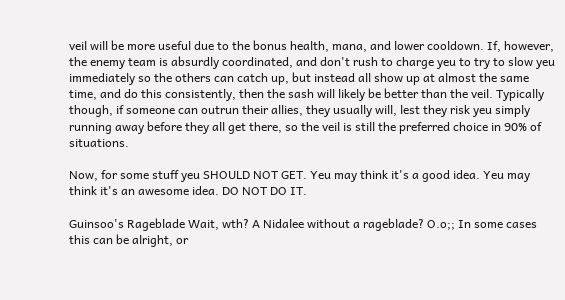veil will be more useful due to the bonus health, mana, and lower cooldown. If, however, the enemy team is absurdly coordinated, and don't rush to charge yeu to try to slow yeu immediately so the others can catch up, but instead all show up at almost the same time, and do this consistently, then the sash will likely be better than the veil. Typically though, if someone can outrun their allies, they usually will, lest they risk yeu simply running away before they all get there, so the veil is still the preferred choice in 90% of situations.

Now, for some stuff yeu SHOULD NOT GET. Yeu may think it's a good idea. Yeu may think it's an awesome idea. DO NOT DO IT.

Guinsoo's Rageblade Wait, wth? A Nidalee without a rageblade? O.o;; In some cases this can be alright, or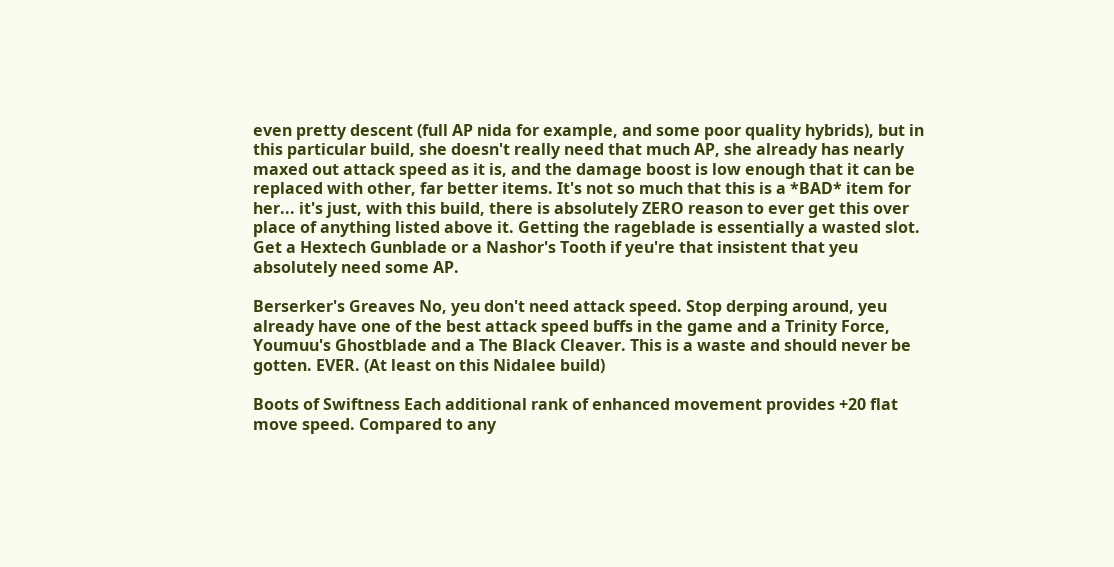even pretty descent (full AP nida for example, and some poor quality hybrids), but in this particular build, she doesn't really need that much AP, she already has nearly maxed out attack speed as it is, and the damage boost is low enough that it can be replaced with other, far better items. It's not so much that this is a *BAD* item for her... it's just, with this build, there is absolutely ZERO reason to ever get this over place of anything listed above it. Getting the rageblade is essentially a wasted slot. Get a Hextech Gunblade or a Nashor's Tooth if yeu're that insistent that yeu absolutely need some AP.

Berserker's Greaves No, yeu don't need attack speed. Stop derping around, yeu already have one of the best attack speed buffs in the game and a Trinity Force, Youmuu's Ghostblade and a The Black Cleaver. This is a waste and should never be gotten. EVER. (At least on this Nidalee build)

Boots of Swiftness Each additional rank of enhanced movement provides +20 flat move speed. Compared to any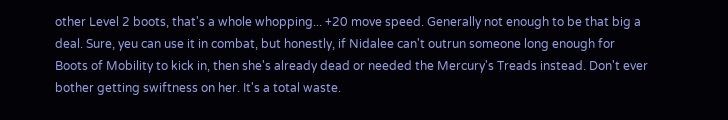other Level 2 boots, that's a whole whopping... +20 move speed. Generally not enough to be that big a deal. Sure, yeu can use it in combat, but honestly, if Nidalee can't outrun someone long enough for Boots of Mobility to kick in, then she's already dead or needed the Mercury's Treads instead. Don't ever bother getting swiftness on her. It's a total waste.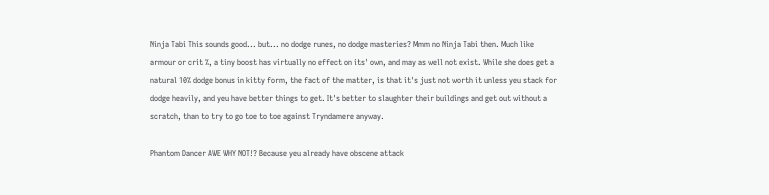Ninja Tabi This sounds good... but... no dodge runes, no dodge masteries? Mmm no Ninja Tabi then. Much like armour or crit %, a tiny boost has virtually no effect on its' own, and may as well not exist. While she does get a natural 10% dodge bonus in kitty form, the fact of the matter, is that it's just not worth it unless yeu stack for dodge heavily, and yeu have better things to get. It's better to slaughter their buildings and get out without a scratch, than to try to go toe to toe against Tryndamere anyway.

Phantom Dancer AWE WHY NOT!? Because yeu already have obscene attack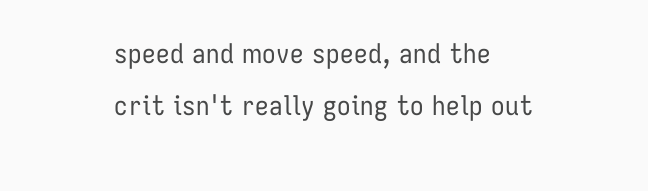speed and move speed, and the crit isn't really going to help out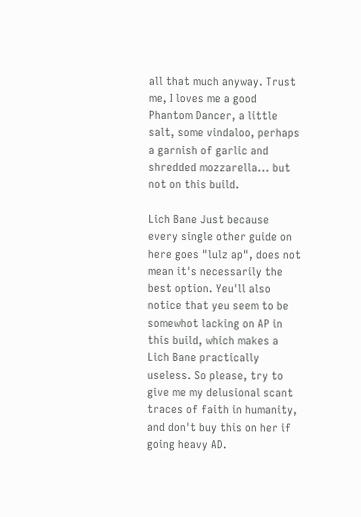all that much anyway. Trust me, I loves me a good Phantom Dancer, a little salt, some vindaloo, perhaps a garnish of garlic and shredded mozzarella... but not on this build.

Lich Bane Just because every single other guide on here goes "lulz ap", does not mean it's necessarily the best option. Yeu'll also notice that yeu seem to be somewhot lacking on AP in this build, which makes a Lich Bane practically useless. So please, try to give me my delusional scant traces of faith in humanity, and don't buy this on her if going heavy AD.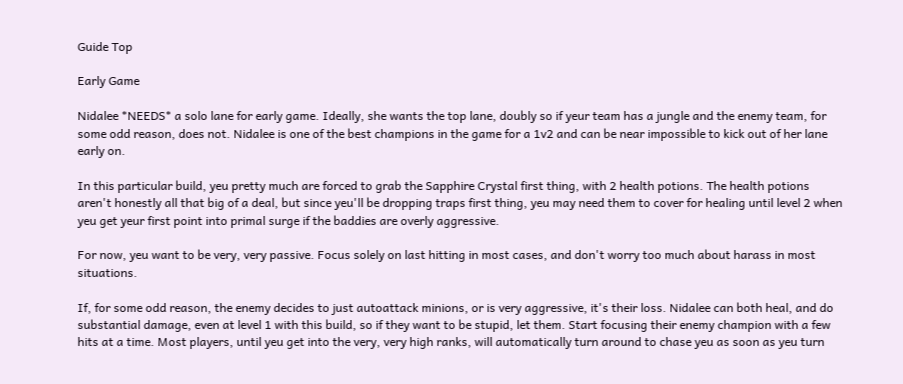Guide Top

Early Game

Nidalee *NEEDS* a solo lane for early game. Ideally, she wants the top lane, doubly so if yeur team has a jungle and the enemy team, for some odd reason, does not. Nidalee is one of the best champions in the game for a 1v2 and can be near impossible to kick out of her lane early on.

In this particular build, yeu pretty much are forced to grab the Sapphire Crystal first thing, with 2 health potions. The health potions aren't honestly all that big of a deal, but since yeu'll be dropping traps first thing, yeu may need them to cover for healing until level 2 when yeu get yeur first point into primal surge if the baddies are overly aggressive.

For now, yeu want to be very, very passive. Focus solely on last hitting in most cases, and don't worry too much about harass in most situations.

If, for some odd reason, the enemy decides to just autoattack minions, or is very aggressive, it's their loss. Nidalee can both heal, and do substantial damage, even at level 1 with this build, so if they want to be stupid, let them. Start focusing their enemy champion with a few hits at a time. Most players, until yeu get into the very, very high ranks, will automatically turn around to chase yeu as soon as yeu turn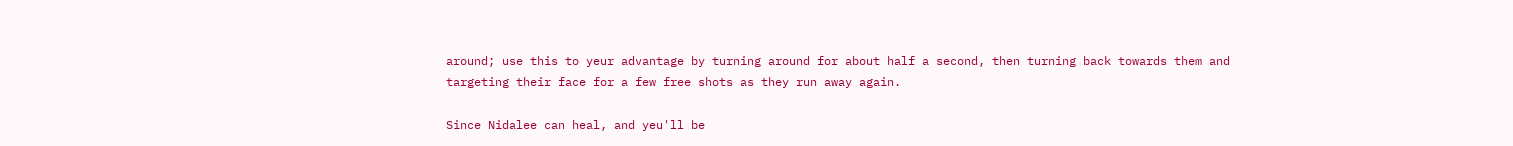around; use this to yeur advantage by turning around for about half a second, then turning back towards them and targeting their face for a few free shots as they run away again.

Since Nidalee can heal, and yeu'll be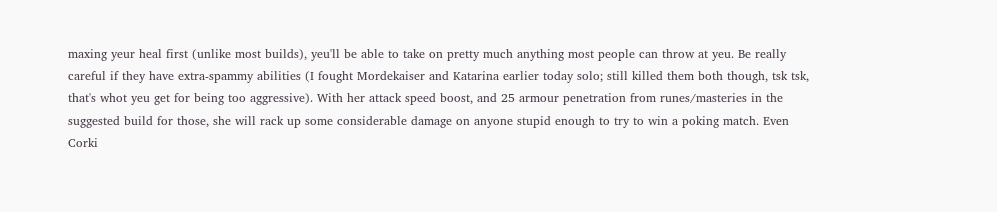maxing yeur heal first (unlike most builds), yeu'll be able to take on pretty much anything most people can throw at yeu. Be really careful if they have extra-spammy abilities (I fought Mordekaiser and Katarina earlier today solo; still killed them both though, tsk tsk, that's whot yeu get for being too aggressive). With her attack speed boost, and 25 armour penetration from runes/masteries in the suggested build for those, she will rack up some considerable damage on anyone stupid enough to try to win a poking match. Even Corki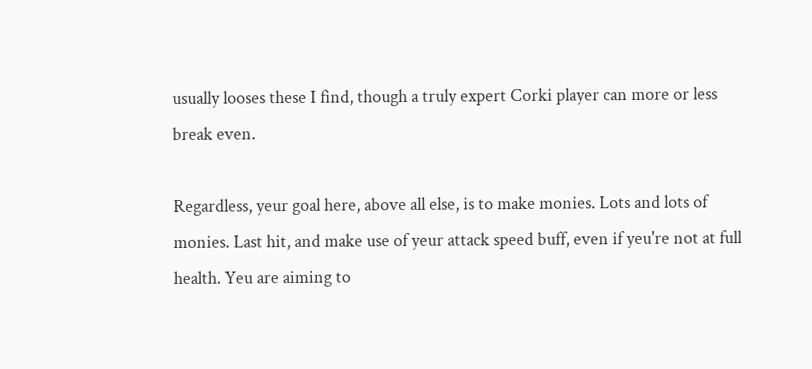usually looses these I find, though a truly expert Corki player can more or less break even.

Regardless, yeur goal here, above all else, is to make monies. Lots and lots of monies. Last hit, and make use of yeur attack speed buff, even if yeu're not at full health. Yeu are aiming to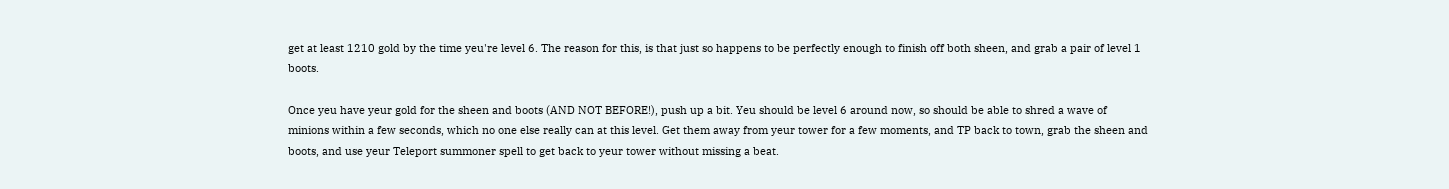get at least 1210 gold by the time yeu're level 6. The reason for this, is that just so happens to be perfectly enough to finish off both sheen, and grab a pair of level 1 boots.

Once yeu have yeur gold for the sheen and boots (AND NOT BEFORE!), push up a bit. Yeu should be level 6 around now, so should be able to shred a wave of minions within a few seconds, which no one else really can at this level. Get them away from yeur tower for a few moments, and TP back to town, grab the sheen and boots, and use yeur Teleport summoner spell to get back to yeur tower without missing a beat.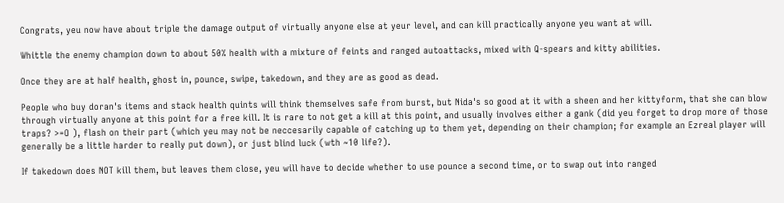Congrats, yeu now have about triple the damage output of virtually anyone else at yeur level, and can kill practically anyone yeu want at will.

Whittle the enemy champion down to about 50% health with a mixture of feints and ranged autoattacks, mixed with Q-spears and kitty abilities.

Once they are at half health, ghost in, pounce, swipe, takedown, and they are as good as dead.

People who buy doran's items and stack health quints will think themselves safe from burst, but Nida's so good at it with a sheen and her kittyform, that she can blow through virtually anyone at this point for a free kill. It is rare to not get a kill at this point, and usually involves either a gank (did yeu forget to drop more of those traps? >=O ), flash on their part (which yeu may not be neccesarily capable of catching up to them yet, depending on their champion; for example an Ezreal player will generally be a little harder to really put down), or just blind luck (wth ~10 life?).

If takedown does NOT kill them, but leaves them close, yeu will have to decide whether to use pounce a second time, or to swap out into ranged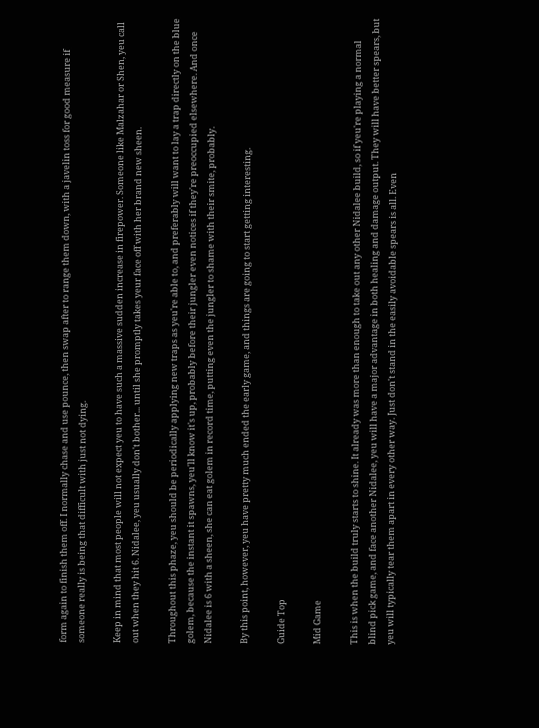form again to finish them off. I normally chase and use pounce, then swap after to range them down, with a javelin toss for good measure if someone really is being that difficult with just not dying.

Keep in mind that most people will not expect yeu to have such a massive sudden increase in firepower. Someone like Malzahar or Shen, yeu call out when they hit 6. Nidalee, yeu usually don't bother... until she promptly takes yeur face off with her brand new sheen.

Throughout this phaze, yeu should be periodically applying new traps as yeu're able to, and preferably will want to lay a trap directly on the blue golem, because the instant it spawns, yeu'll know it's up, probably before their jungler even notices if they're preoccupied elsewhere. And once Nidalee is 6 with a sheen, she can eat golem in record time, putting even the jungler to shame with their smite, probably.

By this point, however, yeu have pretty much ended the early game, and things are going to start getting interesting.

Guide Top

Mid Game

This is when the build truly starts to shine. It already was more than enough to take out any other Nidalee build, so if yeu're playing a normal blind pick game, and face another Nidalee, yeu will have a major advantage in both healing and damage output. They will have better spears, but yeu will typically tear them apart in every other way. Just don't stand in the easily avoidable spears is all. Even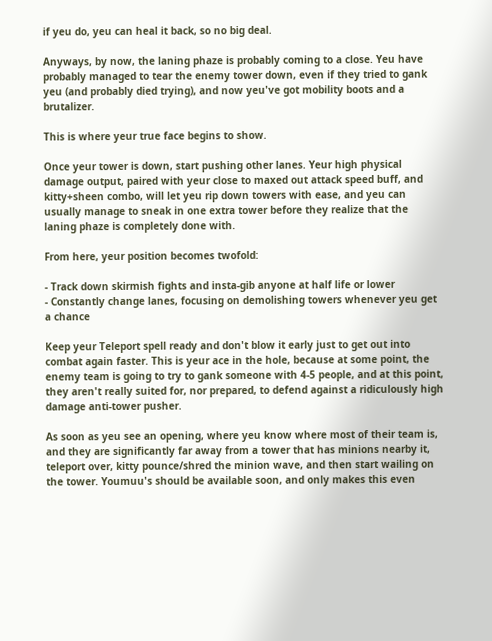if yeu do, yeu can heal it back, so no big deal.

Anyways, by now, the laning phaze is probably coming to a close. Yeu have probably managed to tear the enemy tower down, even if they tried to gank yeu (and probably died trying), and now yeu've got mobility boots and a brutalizer.

This is where yeur true face begins to show.

Once yeur tower is down, start pushing other lanes. Yeur high physical damage output, paired with yeur close to maxed out attack speed buff, and kitty+sheen combo, will let yeu rip down towers with ease, and yeu can usually manage to sneak in one extra tower before they realize that the laning phaze is completely done with.

From here, yeur position becomes twofold:

- Track down skirmish fights and insta-gib anyone at half life or lower
- Constantly change lanes, focusing on demolishing towers whenever yeu get a chance

Keep yeur Teleport spell ready and don't blow it early just to get out into combat again faster. This is yeur ace in the hole, because at some point, the enemy team is going to try to gank someone with 4-5 people, and at this point, they aren't really suited for, nor prepared, to defend against a ridiculously high damage anti-tower pusher.

As soon as yeu see an opening, where yeu know where most of their team is, and they are significantly far away from a tower that has minions nearby it, teleport over, kitty pounce/shred the minion wave, and then start wailing on the tower. Youmuu's should be available soon, and only makes this even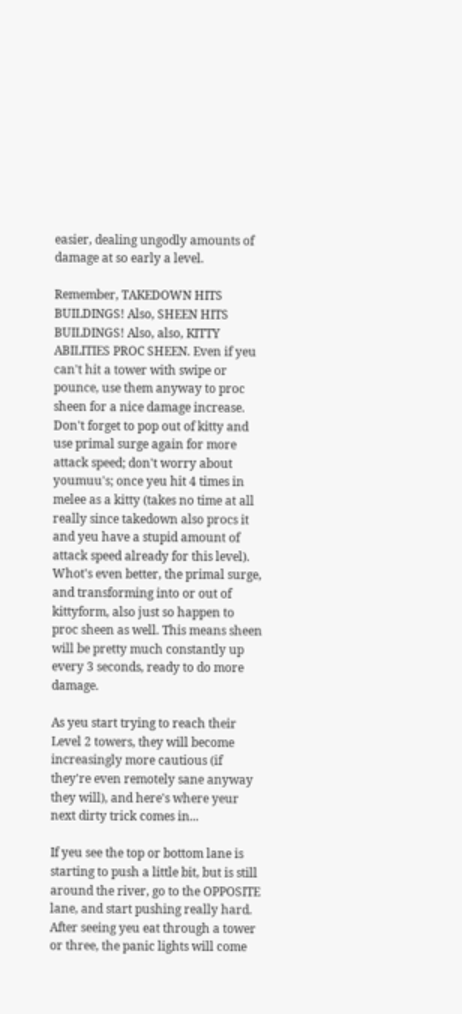easier, dealing ungodly amounts of damage at so early a level.

Remember, TAKEDOWN HITS BUILDINGS! Also, SHEEN HITS BUILDINGS! Also, also, KITTY ABILITIES PROC SHEEN. Even if yeu can't hit a tower with swipe or pounce, use them anyway to proc sheen for a nice damage increase. Don't forget to pop out of kitty and use primal surge again for more attack speed; don't worry about youmuu's; once yeu hit 4 times in melee as a kitty (takes no time at all really since takedown also procs it and yeu have a stupid amount of attack speed already for this level). Whot's even better, the primal surge, and transforming into or out of kittyform, also just so happen to proc sheen as well. This means sheen will be pretty much constantly up every 3 seconds, ready to do more damage.

As yeu start trying to reach their Level 2 towers, they will become increasingly more cautious (if they're even remotely sane anyway they will), and here's where yeur next dirty trick comes in...

If yeu see the top or bottom lane is starting to push a little bit, but is still around the river, go to the OPPOSITE lane, and start pushing really hard. After seeing yeu eat through a tower or three, the panic lights will come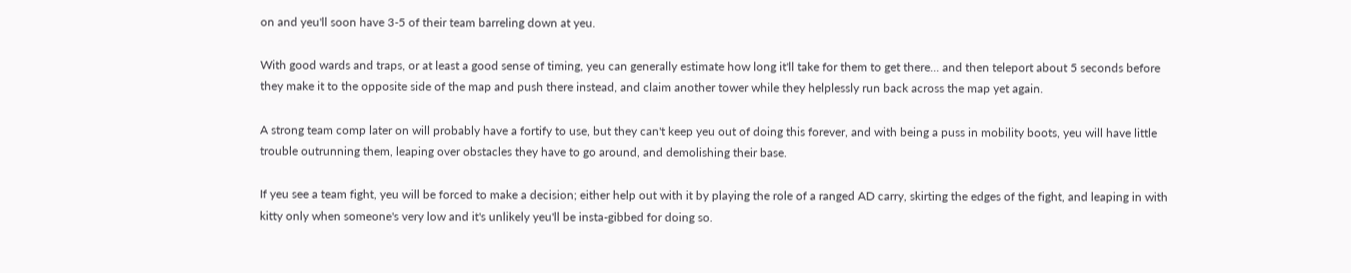on and yeu'll soon have 3-5 of their team barreling down at yeu.

With good wards and traps, or at least a good sense of timing, yeu can generally estimate how long it'll take for them to get there... and then teleport about 5 seconds before they make it to the opposite side of the map and push there instead, and claim another tower while they helplessly run back across the map yet again.

A strong team comp later on will probably have a fortify to use, but they can't keep yeu out of doing this forever, and with being a puss in mobility boots, yeu will have little trouble outrunning them, leaping over obstacles they have to go around, and demolishing their base.

If yeu see a team fight, yeu will be forced to make a decision; either help out with it by playing the role of a ranged AD carry, skirting the edges of the fight, and leaping in with kitty only when someone's very low and it's unlikely yeu'll be insta-gibbed for doing so.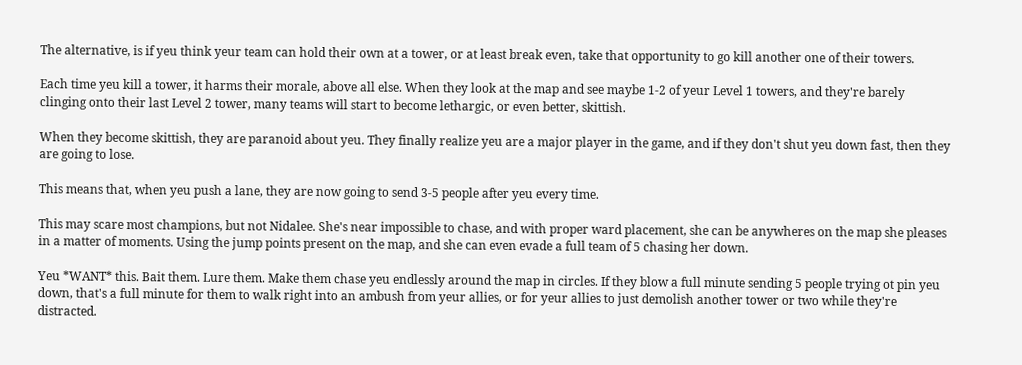The alternative, is if yeu think yeur team can hold their own at a tower, or at least break even, take that opportunity to go kill another one of their towers.

Each time yeu kill a tower, it harms their morale, above all else. When they look at the map and see maybe 1-2 of yeur Level 1 towers, and they're barely clinging onto their last Level 2 tower, many teams will start to become lethargic, or even better, skittish.

When they become skittish, they are paranoid about yeu. They finally realize yeu are a major player in the game, and if they don't shut yeu down fast, then they are going to lose.

This means that, when yeu push a lane, they are now going to send 3-5 people after yeu every time.

This may scare most champions, but not Nidalee. She's near impossible to chase, and with proper ward placement, she can be anywheres on the map she pleases in a matter of moments. Using the jump points present on the map, and she can even evade a full team of 5 chasing her down.

Yeu *WANT* this. Bait them. Lure them. Make them chase yeu endlessly around the map in circles. If they blow a full minute sending 5 people trying ot pin yeu down, that's a full minute for them to walk right into an ambush from yeur allies, or for yeur allies to just demolish another tower or two while they're distracted.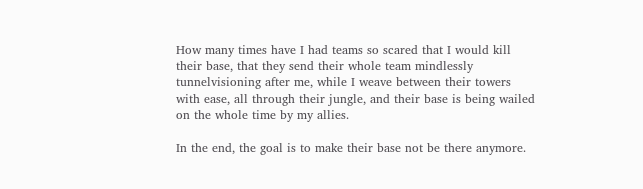How many times have I had teams so scared that I would kill their base, that they send their whole team mindlessly tunnelvisioning after me, while I weave between their towers with ease, all through their jungle, and their base is being wailed on the whole time by my allies.

In the end, the goal is to make their base not be there anymore.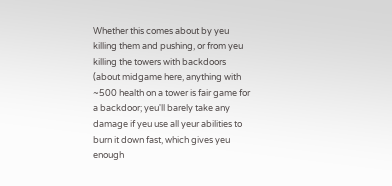Whether this comes about by yeu killing them and pushing, or from yeu killing the towers with backdoors (about midgame here, anything with ~500 health on a tower is fair game for a backdoor; yeu'll barely take any damage if yeu use all yeur abilities to burn it down fast, which gives yeu enough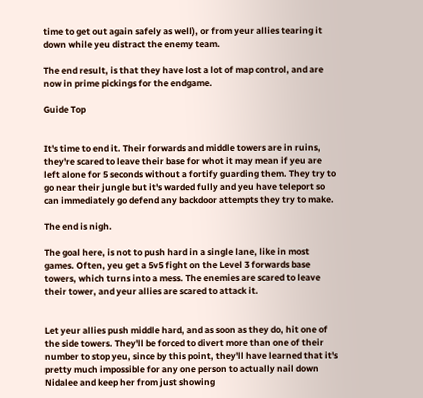time to get out again safely as well), or from yeur allies tearing it down while yeu distract the enemy team.

The end result, is that they have lost a lot of map control, and are now in prime pickings for the endgame.

Guide Top


It's time to end it. Their forwards and middle towers are in ruins, they're scared to leave their base for whot it may mean if yeu are left alone for 5 seconds without a fortify guarding them. They try to go near their jungle but it's warded fully and yeu have teleport so can immediately go defend any backdoor attempts they try to make.

The end is nigh.

The goal here, is not to push hard in a single lane, like in most games. Often, yeu get a 5v5 fight on the Level 3 forwards base towers, which turns into a mess. The enemies are scared to leave their tower, and yeur allies are scared to attack it.


Let yeur allies push middle hard, and as soon as they do, hit one of the side towers. They'll be forced to divert more than one of their number to stop yeu, since by this point, they'll have learned that it's pretty much impossible for any one person to actually nail down Nidalee and keep her from just showing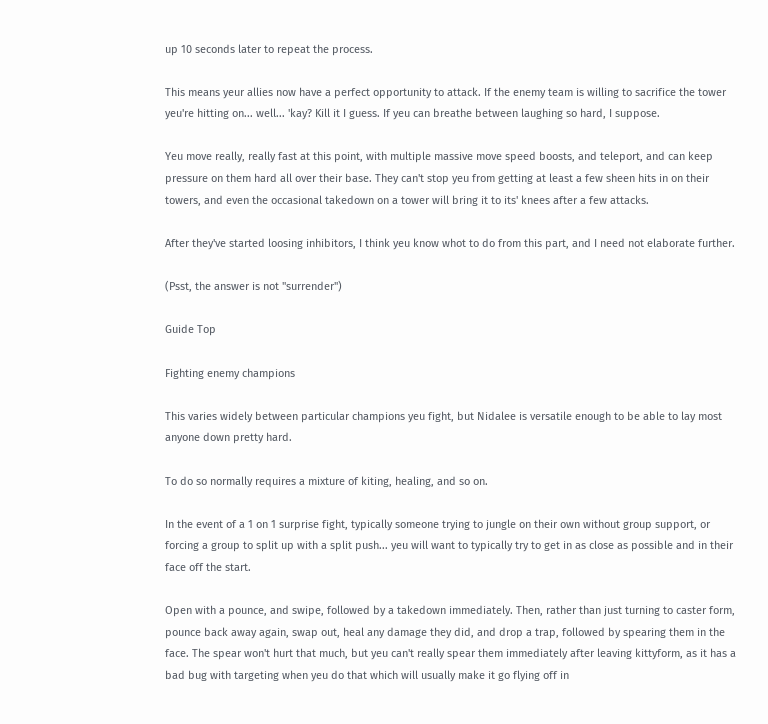up 10 seconds later to repeat the process.

This means yeur allies now have a perfect opportunity to attack. If the enemy team is willing to sacrifice the tower yeu're hitting on... well... 'kay? Kill it I guess. If yeu can breathe between laughing so hard, I suppose.

Yeu move really, really fast at this point, with multiple massive move speed boosts, and teleport, and can keep pressure on them hard all over their base. They can't stop yeu from getting at least a few sheen hits in on their towers, and even the occasional takedown on a tower will bring it to its' knees after a few attacks.

After they've started loosing inhibitors, I think yeu know whot to do from this part, and I need not elaborate further.

(Psst, the answer is not "surrender")

Guide Top

Fighting enemy champions

This varies widely between particular champions yeu fight, but Nidalee is versatile enough to be able to lay most anyone down pretty hard.

To do so normally requires a mixture of kiting, healing, and so on.

In the event of a 1 on 1 surprise fight, typically someone trying to jungle on their own without group support, or forcing a group to split up with a split push... yeu will want to typically try to get in as close as possible and in their face off the start.

Open with a pounce, and swipe, followed by a takedown immediately. Then, rather than just turning to caster form, pounce back away again, swap out, heal any damage they did, and drop a trap, followed by spearing them in the face. The spear won't hurt that much, but yeu can't really spear them immediately after leaving kittyform, as it has a bad bug with targeting when yeu do that which will usually make it go flying off in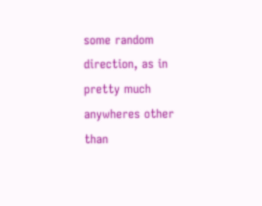some random direction, as in pretty much anywheres other than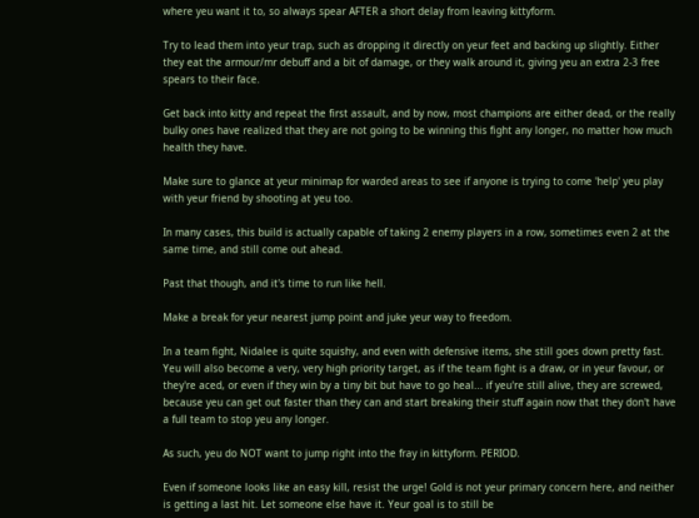where yeu want it to, so always spear AFTER a short delay from leaving kittyform.

Try to lead them into yeur trap, such as dropping it directly on yeur feet and backing up slightly. Either they eat the armour/mr debuff and a bit of damage, or they walk around it, giving yeu an extra 2-3 free spears to their face.

Get back into kitty and repeat the first assault, and by now, most champions are either dead, or the really bulky ones have realized that they are not going to be winning this fight any longer, no matter how much health they have.

Make sure to glance at yeur minimap for warded areas to see if anyone is trying to come 'help' yeu play with yeur friend by shooting at yeu too.

In many cases, this build is actually capable of taking 2 enemy players in a row, sometimes even 2 at the same time, and still come out ahead.

Past that though, and it's time to run like hell.

Make a break for yeur nearest jump point and juke yeur way to freedom.

In a team fight, Nidalee is quite squishy, and even with defensive items, she still goes down pretty fast. Yeu will also become a very, very high priority target, as if the team fight is a draw, or in yeur favour, or they're aced, or even if they win by a tiny bit but have to go heal... if yeu're still alive, they are screwed, because yeu can get out faster than they can and start breaking their stuff again now that they don't have a full team to stop yeu any longer.

As such, yeu do NOT want to jump right into the fray in kittyform. PERIOD.

Even if someone looks like an easy kill, resist the urge! Gold is not yeur primary concern here, and neither is getting a last hit. Let someone else have it. Yeur goal is to still be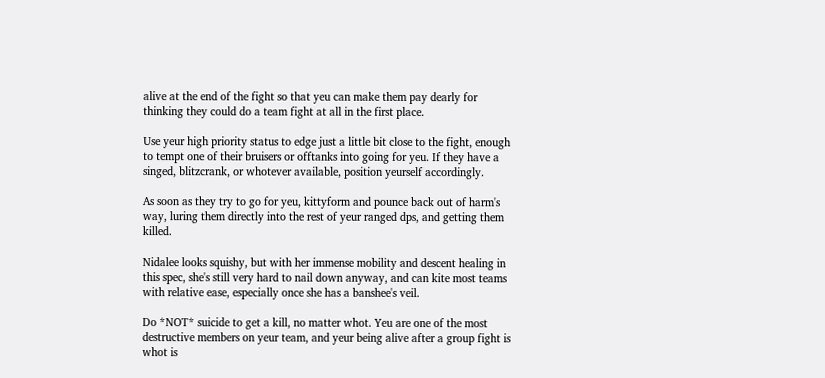alive at the end of the fight so that yeu can make them pay dearly for thinking they could do a team fight at all in the first place.

Use yeur high priority status to edge just a little bit close to the fight, enough to tempt one of their bruisers or offtanks into going for yeu. If they have a singed, blitzcrank, or whotever available, position yeurself accordingly.

As soon as they try to go for yeu, kittyform and pounce back out of harm's way, luring them directly into the rest of yeur ranged dps, and getting them killed.

Nidalee looks squishy, but with her immense mobility and descent healing in this spec, she's still very hard to nail down anyway, and can kite most teams with relative ease, especially once she has a banshee's veil.

Do *NOT* suicide to get a kill, no matter whot. Yeu are one of the most destructive members on yeur team, and yeur being alive after a group fight is whot is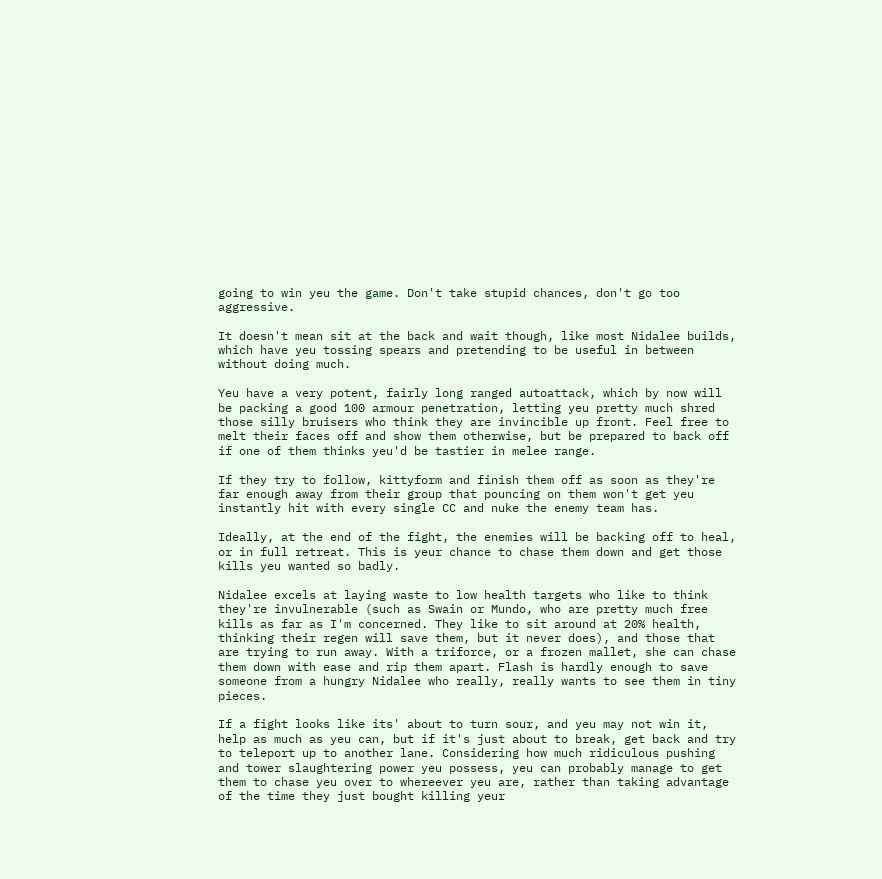going to win yeu the game. Don't take stupid chances, don't go too aggressive.

It doesn't mean sit at the back and wait though, like most Nidalee builds, which have yeu tossing spears and pretending to be useful in between without doing much.

Yeu have a very potent, fairly long ranged autoattack, which by now will be packing a good 100 armour penetration, letting yeu pretty much shred those silly bruisers who think they are invincible up front. Feel free to melt their faces off and show them otherwise, but be prepared to back off if one of them thinks yeu'd be tastier in melee range.

If they try to follow, kittyform and finish them off as soon as they're far enough away from their group that pouncing on them won't get yeu instantly hit with every single CC and nuke the enemy team has.

Ideally, at the end of the fight, the enemies will be backing off to heal, or in full retreat. This is yeur chance to chase them down and get those kills yeu wanted so badly.

Nidalee excels at laying waste to low health targets who like to think they're invulnerable (such as Swain or Mundo, who are pretty much free kills as far as I'm concerned. They like to sit around at 20% health, thinking their regen will save them, but it never does), and those that are trying to run away. With a triforce, or a frozen mallet, she can chase them down with ease and rip them apart. Flash is hardly enough to save someone from a hungry Nidalee who really, really wants to see them in tiny pieces.

If a fight looks like its' about to turn sour, and yeu may not win it, help as much as yeu can, but if it's just about to break, get back and try to teleport up to another lane. Considering how much ridiculous pushing and tower slaughtering power yeu possess, yeu can probably manage to get them to chase yeu over to whereever yeu are, rather than taking advantage of the time they just bought killing yeur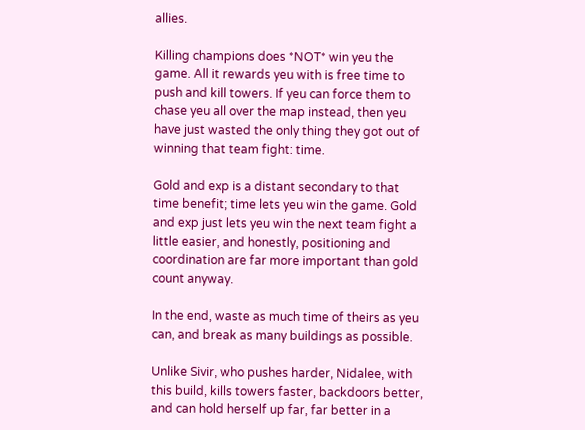allies.

Killing champions does *NOT* win yeu the game. All it rewards yeu with is free time to push and kill towers. If yeu can force them to chase yeu all over the map instead, then yeu have just wasted the only thing they got out of winning that team fight: time.

Gold and exp is a distant secondary to that time benefit; time lets yeu win the game. Gold and exp just lets yeu win the next team fight a little easier, and honestly, positioning and coordination are far more important than gold count anyway.

In the end, waste as much time of theirs as yeu can, and break as many buildings as possible.

Unlike Sivir, who pushes harder, Nidalee, with this build, kills towers faster, backdoors better, and can hold herself up far, far better in a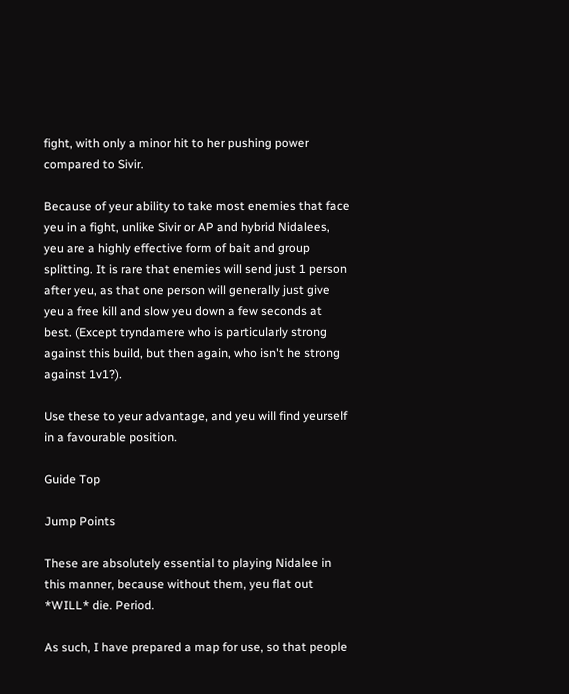fight, with only a minor hit to her pushing power compared to Sivir.

Because of yeur ability to take most enemies that face yeu in a fight, unlike Sivir or AP and hybrid Nidalees, yeu are a highly effective form of bait and group splitting. It is rare that enemies will send just 1 person after yeu, as that one person will generally just give yeu a free kill and slow yeu down a few seconds at best. (Except tryndamere who is particularly strong against this build, but then again, who isn't he strong against 1v1?).

Use these to yeur advantage, and yeu will find yeurself in a favourable position.

Guide Top

Jump Points

These are absolutely essential to playing Nidalee in this manner, because without them, yeu flat out *WILL* die. Period.

As such, I have prepared a map for use, so that people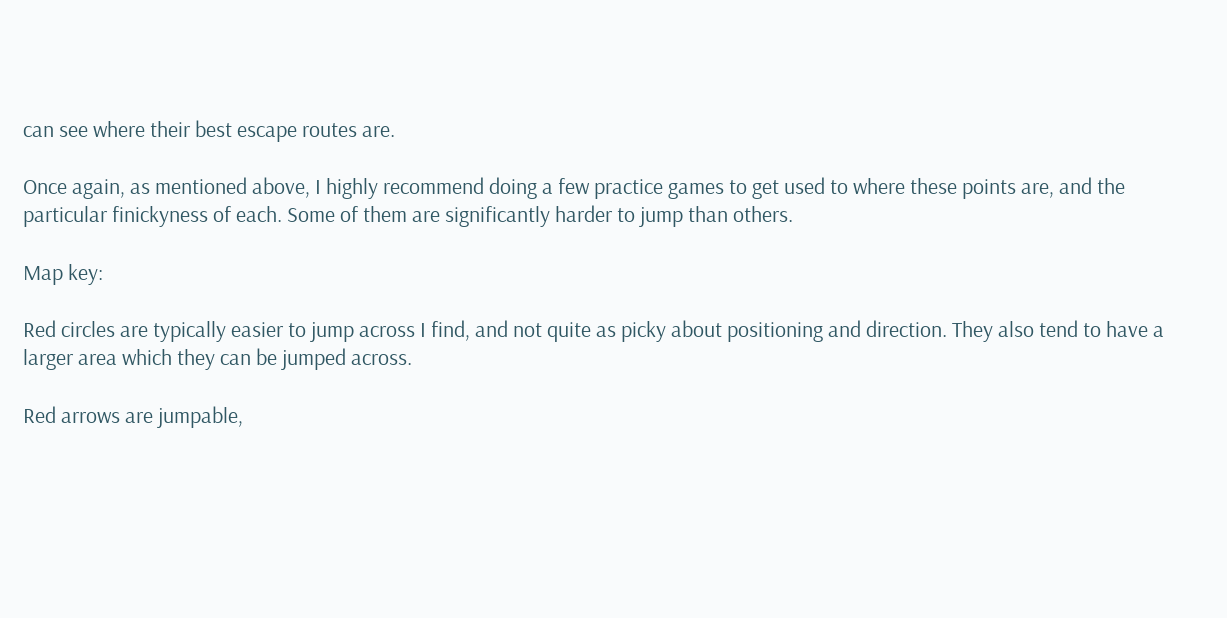can see where their best escape routes are.

Once again, as mentioned above, I highly recommend doing a few practice games to get used to where these points are, and the particular finickyness of each. Some of them are significantly harder to jump than others.

Map key:

Red circles are typically easier to jump across I find, and not quite as picky about positioning and direction. They also tend to have a larger area which they can be jumped across.

Red arrows are jumpable,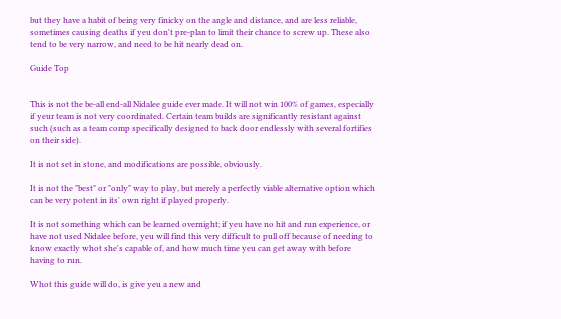but they have a habit of being very finicky on the angle and distance, and are less reliable, sometimes causing deaths if yeu don't pre-plan to limit their chance to screw up. These also tend to be very narrow, and need to be hit nearly dead on.

Guide Top


This is not the be-all end-all Nidalee guide ever made. It will not win 100% of games, especially if yeur team is not very coordinated. Certain team builds are significantly resistant against such (such as a team comp specifically designed to back door endlessly with several fortifies on their side).

It is not set in stone, and modifications are possible, obviously.

It is not the "best" or "only" way to play, but merely a perfectly viable alternative option which can be very potent in its' own right if played properly.

It is not something which can be learned overnight; if yeu have no hit and run experience, or have not used Nidalee before, yeu will find this very difficult to pull off because of needing to know exactly whot she's capable of, and how much time yeu can get away with before having to run.

Whot this guide will do, is give yeu a new and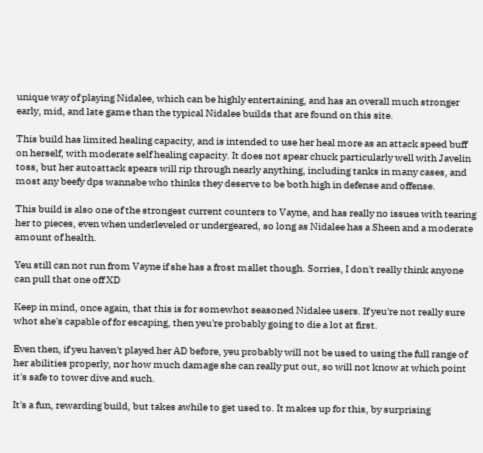unique way of playing Nidalee, which can be highly entertaining, and has an overall much stronger early, mid, and late game than the typical Nidalee builds that are found on this site.

This build has limited healing capacity, and is intended to use her heal more as an attack speed buff on herself, with moderate self healing capacity. It does not spear chuck particularly well with Javelin toss, but her autoattack spears will rip through nearly anything, including tanks in many cases, and most any beefy dps wannabe who thinks they deserve to be both high in defense and offense.

This build is also one of the strongest current counters to Vayne, and has really no issues with tearing her to pieces, even when underleveled or undergeared, so long as Nidalee has a Sheen and a moderate amount of health.

Yeu still can not run from Vayne if she has a frost mallet though. Sorries, I don't really think anyone can pull that one off XD

Keep in mind, once again, that this is for somewhot seasoned Nidalee users. If yeu're not really sure whot she's capable of for escaping, then yeu're probably going to die a lot at first.

Even then, if yeu haven't played her AD before, yeu probably will not be used to using the full range of her abilities properly, nor how much damage she can really put out, so will not know at which point it's safe to tower dive and such.

It's a fun, rewarding build, but takes awhile to get used to. It makes up for this, by surprising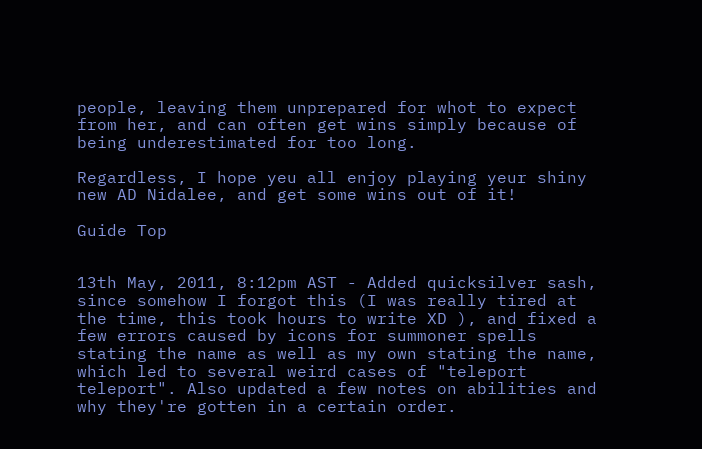people, leaving them unprepared for whot to expect from her, and can often get wins simply because of being underestimated for too long.

Regardless, I hope yeu all enjoy playing yeur shiny new AD Nidalee, and get some wins out of it!

Guide Top


13th May, 2011, 8:12pm AST - Added quicksilver sash, since somehow I forgot this (I was really tired at the time, this took hours to write XD ), and fixed a few errors caused by icons for summoner spells stating the name as well as my own stating the name, which led to several weird cases of "teleport teleport". Also updated a few notes on abilities and why they're gotten in a certain order.